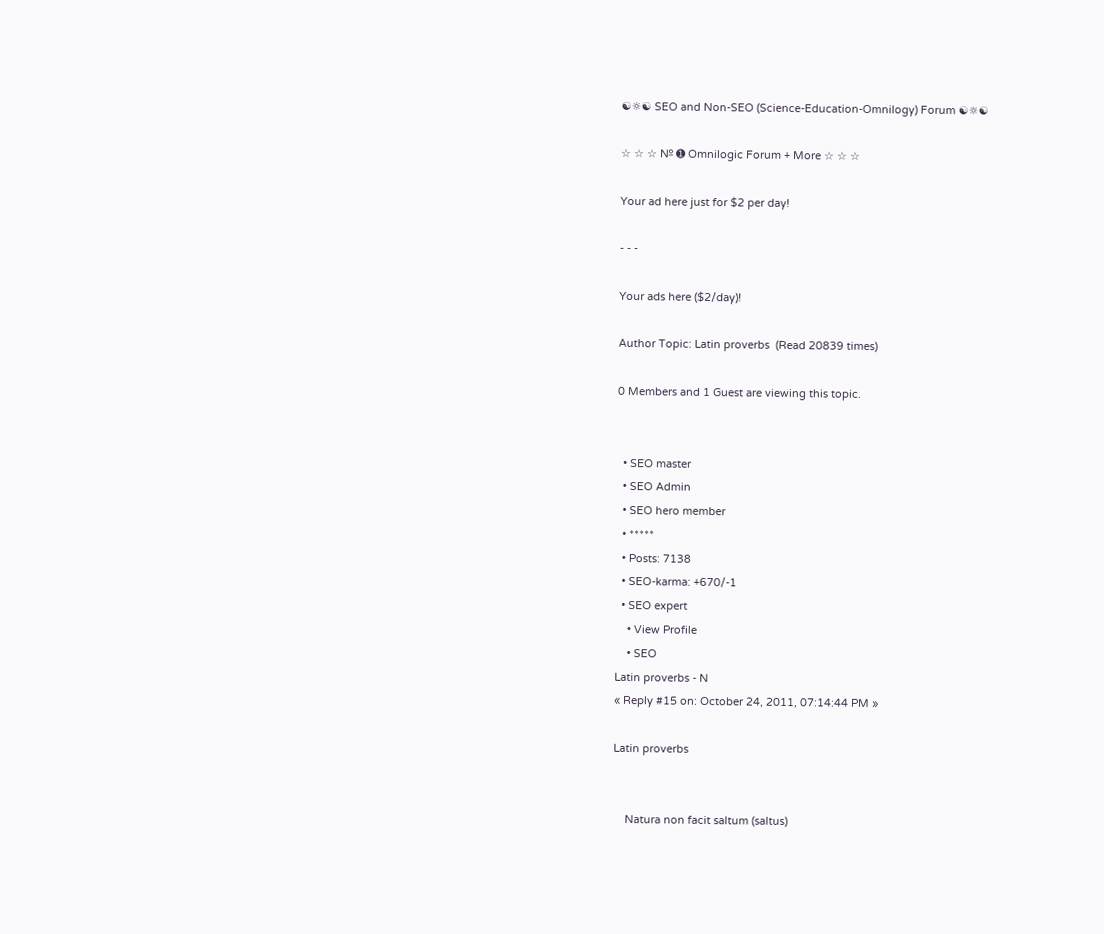☯☼☯ SEO and Non-SEO (Science-Education-Omnilogy) Forum ☯☼☯

☆ ☆ ☆ № ➊ Omnilogic Forum + More ☆ ☆ ☆

Your ad here just for $2 per day!

- - -

Your ads here ($2/day)!

Author Topic: Latin proverbs  (Read 20839 times)

0 Members and 1 Guest are viewing this topic.


  • SEO master
  • SEO Admin
  • SEO hero member
  • *****
  • Posts: 7138
  • SEO-karma: +670/-1
  • SEO expert
    • View Profile
    • SEO
Latin proverbs - N
« Reply #15 on: October 24, 2011, 07:14:44 PM »

Latin proverbs


    Natura non facit saltum (saltus)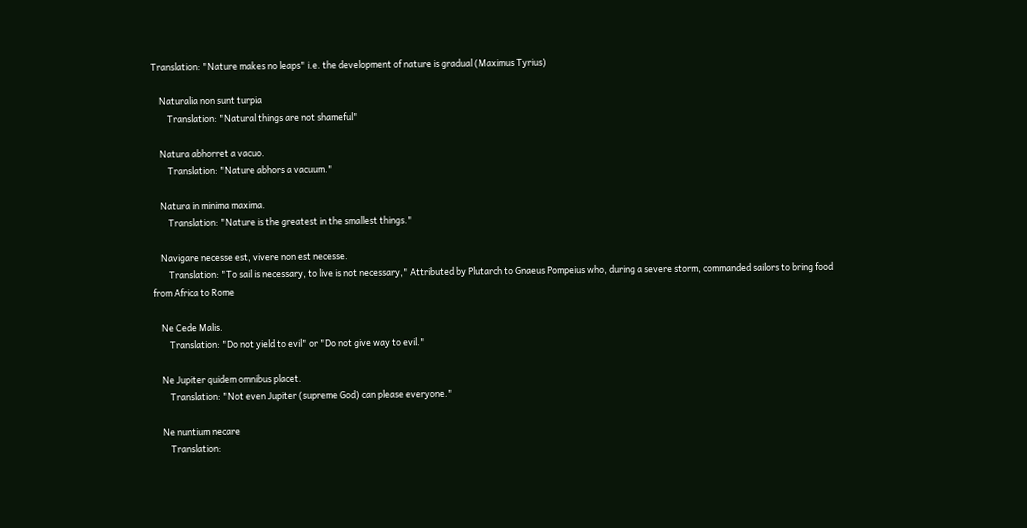Translation: "Nature makes no leaps" i.e. the development of nature is gradual (Maximus Tyrius)

    Naturalia non sunt turpia
        Translation: "Natural things are not shameful"

    Natura abhorret a vacuo.
        Translation: "Nature abhors a vacuum."

    Natura in minima maxima.
        Translation: "Nature is the greatest in the smallest things."

    Navigare necesse est, vivere non est necesse.
        Translation: "To sail is necessary, to live is not necessary," Attributed by Plutarch to Gnaeus Pompeius who, during a severe storm, commanded sailors to bring food from Africa to Rome

    Ne Cede Malis.
        Translation: "Do not yield to evil" or "Do not give way to evil."

    Ne Jupiter quidem omnibus placet.
        Translation: "Not even Jupiter (supreme God) can please everyone."

    Ne nuntium necare
        Translation: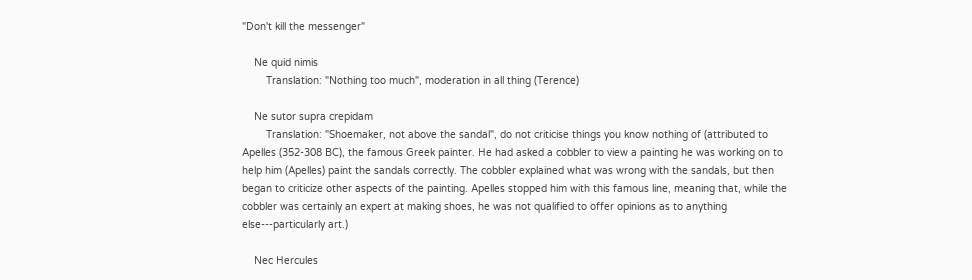"Don't kill the messenger"

    Ne quid nimis
        Translation: "Nothing too much", moderation in all thing (Terence)

    Ne sutor supra crepidam
        Translation: "Shoemaker, not above the sandal", do not criticise things you know nothing of (attributed to Apelles (352-308 BC), the famous Greek painter. He had asked a cobbler to view a painting he was working on to help him (Apelles) paint the sandals correctly. The cobbler explained what was wrong with the sandals, but then began to criticize other aspects of the painting. Apelles stopped him with this famous line, meaning that, while the cobbler was certainly an expert at making shoes, he was not qualified to offer opinions as to anything else---particularly art.)

    Nec Hercules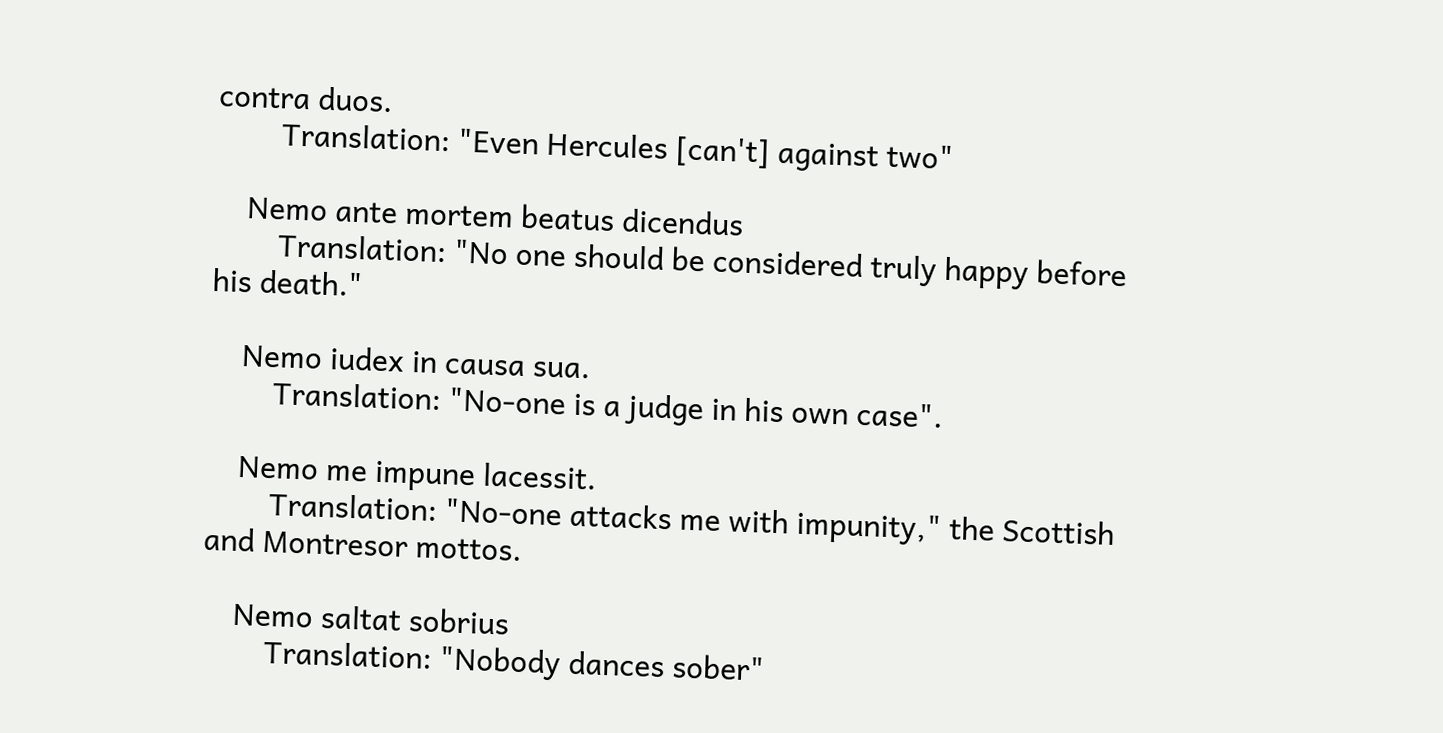contra duos.
        Translation: "Even Hercules [can't] against two"

    Nemo ante mortem beatus dicendus
        Translation: "No one should be considered truly happy before his death."

    Nemo iudex in causa sua.
        Translation: "No-one is a judge in his own case".

    Nemo me impune lacessit.
        Translation: "No-one attacks me with impunity," the Scottish and Montresor mottos.

    Nemo saltat sobrius
        Translation: "Nobody dances sober"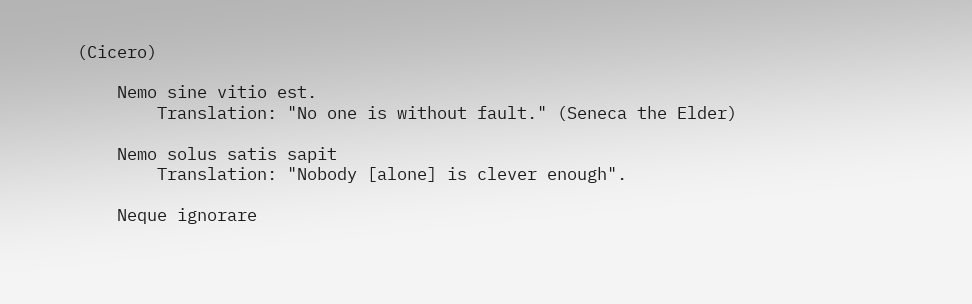(Cicero)

    Nemo sine vitio est.
        Translation: "No one is without fault." (Seneca the Elder)

    Nemo solus satis sapit
        Translation: "Nobody [alone] is clever enough".

    Neque ignorare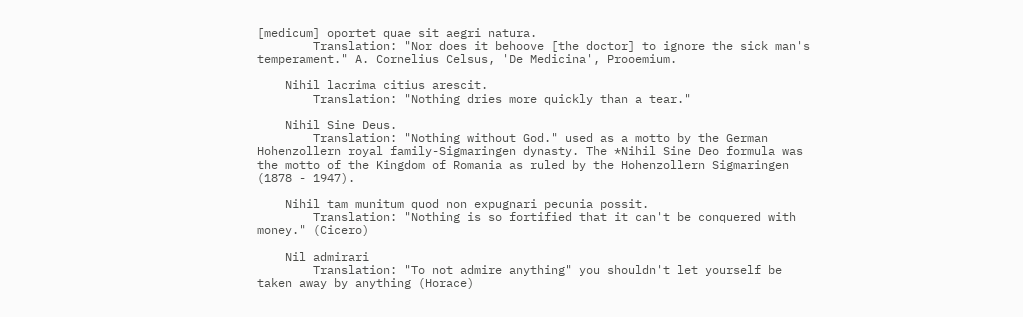[medicum] oportet quae sit aegri natura.
        Translation: "Nor does it behoove [the doctor] to ignore the sick man's temperament." A. Cornelius Celsus, 'De Medicina', Prooemium.

    Nihil lacrima citius arescit.
        Translation: "Nothing dries more quickly than a tear."

    Nihil Sine Deus.
        Translation: "Nothing without God." used as a motto by the German Hohenzollern royal family-Sigmaringen dynasty. The *Nihil Sine Deo formula was the motto of the Kingdom of Romania as ruled by the Hohenzollern Sigmaringen (1878 - 1947).

    Nihil tam munitum quod non expugnari pecunia possit.
        Translation: "Nothing is so fortified that it can't be conquered with money." (Cicero)

    Nil admirari
        Translation: "To not admire anything" you shouldn't let yourself be taken away by anything (Horace)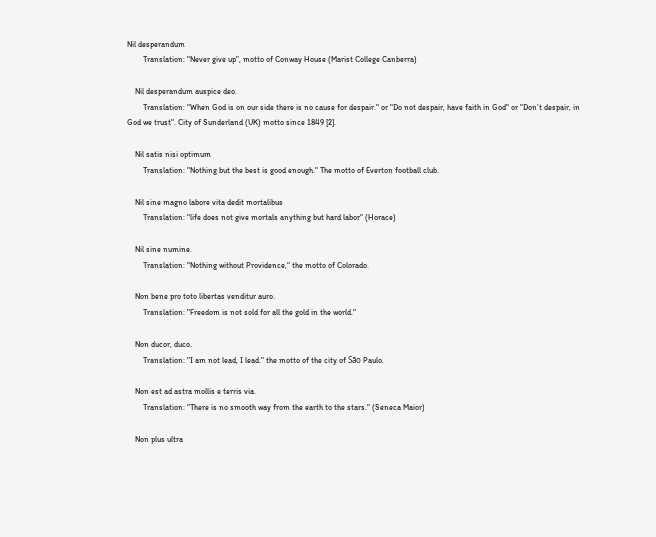Nil desperandum
        Translation: "Never give up", motto of Conway House (Marist College Canberra)

    Nil desperandum auspice deo.
        Translation: "When God is on our side there is no cause for despair." or "Do not despair, have faith in God" or "Don’t despair, in God we trust". City of Sunderland (UK) motto since 1849 [2].

    Nil satis nisi optimum
        Translation: "Nothing but the best is good enough." The motto of Everton football club.

    Nil sine magno labore vita dedit mortalibus
        Translation: "life does not give mortals anything but hard labor" (Horace)

    Nil sine numine.
        Translation: "Nothing without Providence," the motto of Colorado.

    Non bene pro toto libertas venditur auro.
        Translation: "Freedom is not sold for all the gold in the world."

    Non ducor, duco.
        Translation: "I am not lead, I lead." the motto of the city of São Paulo.

    Non est ad astra mollis e terris via.
        Translation: "There is no smooth way from the earth to the stars." (Seneca Maior)

    Non plus ultra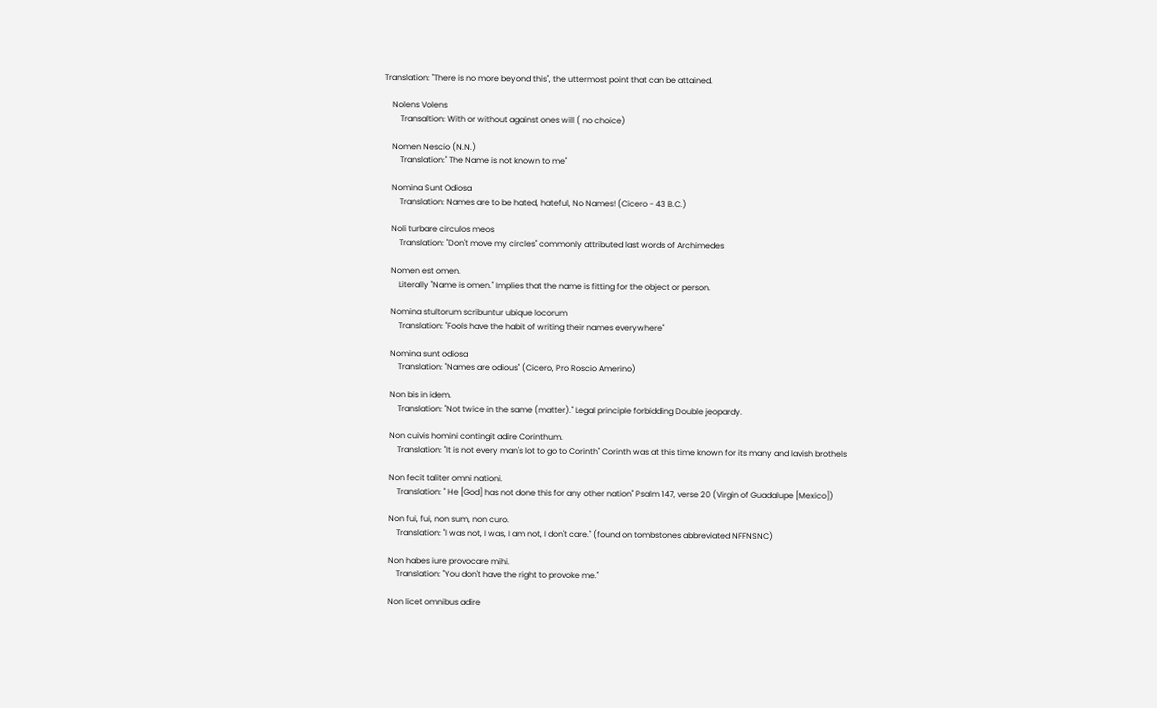Translation: "There is no more beyond this", the uttermost point that can be attained.

    Nolens Volens
        Transaltion: With or without against ones will ( no choice)

    Nomen Nescio (N.N.)
        Translation:" The Name is not known to me"

    Nomina Sunt Odiosa
        Translation: Names are to be hated, hateful, No Names! (Cicero - 43 B.C.)

    Noli turbare circulos meos
        Translation: "Don't move my circles" commonly attributed last words of Archimedes

    Nomen est omen.
        Literally "Name is omen." Implies that the name is fitting for the object or person.

    Nomina stultorum scribuntur ubique locorum
        Translation: "Fools have the habit of writing their names everywhere"

    Nomina sunt odiosa
        Translation: "Names are odious" (Cicero, Pro Roscio Amerino)

    Non bis in idem.
        Translation: "Not twice in the same (matter)." Legal principle forbidding Double jeopardy.

    Non cuivis homini contingit adire Corinthum.
        Translation: "It is not every man's lot to go to Corinth" Corinth was at this time known for its many and lavish brothels

    Non fecit taliter omni nationi.
        Translation: " He [God] has not done this for any other nation" Psalm 147, verse 20 (Virgin of Guadalupe [Mexico])

    Non fui, fui, non sum, non curo.
        Translation: "I was not, I was, I am not, I don't care." (found on tombstones abbreviated NFFNSNC)

    Non habes iure provocare mihi.
        Translation: "You don't have the right to provoke me."

    Non licet omnibus adire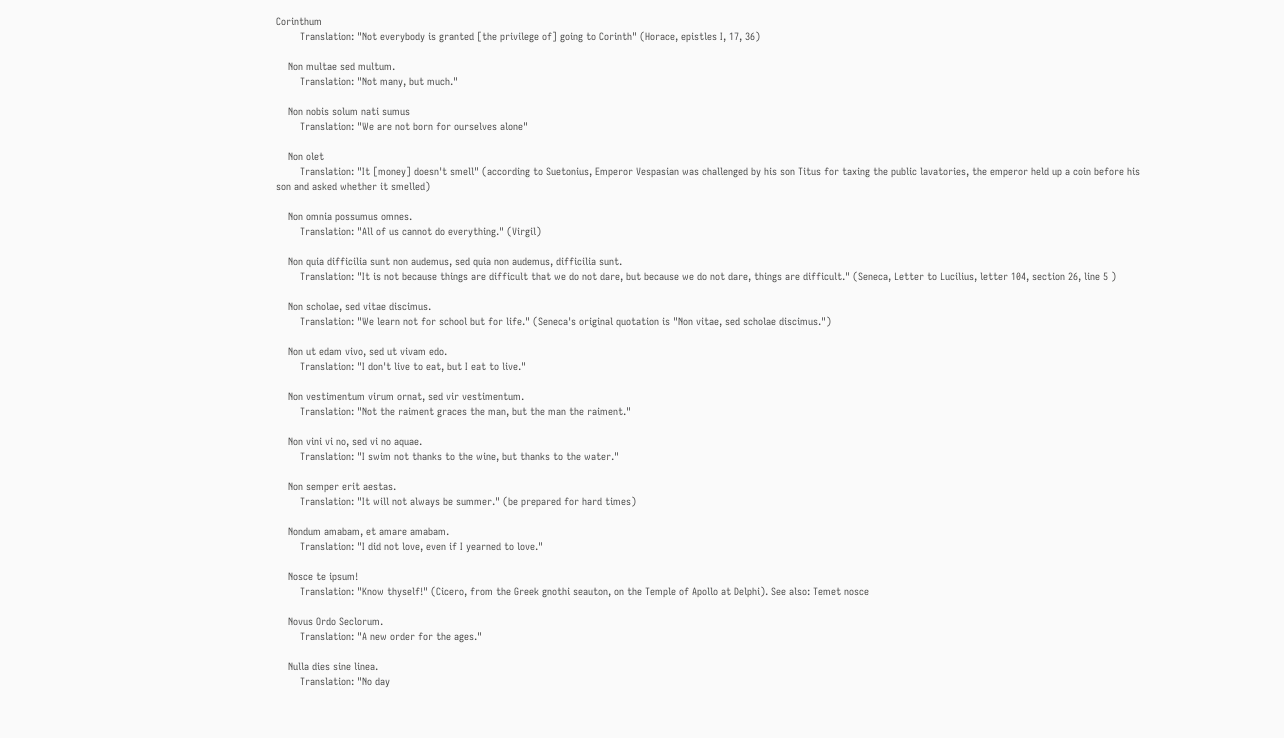Corinthum
        Translation: "Not everybody is granted [the privilege of] going to Corinth" (Horace, epistles I, 17, 36)

    Non multae sed multum.
        Translation: "Not many, but much."

    Non nobis solum nati sumus
        Translation: "We are not born for ourselves alone"

    Non olet
        Translation: "It [money] doesn't smell" (according to Suetonius, Emperor Vespasian was challenged by his son Titus for taxing the public lavatories, the emperor held up a coin before his son and asked whether it smelled)

    Non omnia possumus omnes.
        Translation: "All of us cannot do everything." (Virgil)

    Non quia difficilia sunt non audemus, sed quia non audemus, difficilia sunt.
        Translation: "It is not because things are difficult that we do not dare, but because we do not dare, things are difficult." (Seneca, Letter to Lucilius, letter 104, section 26, line 5 )

    Non scholae, sed vitae discimus.
        Translation: "We learn not for school but for life." (Seneca's original quotation is "Non vitae, sed scholae discimus.")

    Non ut edam vivo, sed ut vivam edo.
        Translation: "I don't live to eat, but I eat to live."

    Non vestimentum virum ornat, sed vir vestimentum.
        Translation: "Not the raiment graces the man, but the man the raiment."

    Non vini vi no, sed vi no aquae.
        Translation: "I swim not thanks to the wine, but thanks to the water."

    Non semper erit aestas.
        Translation: "It will not always be summer." (be prepared for hard times)

    Nondum amabam, et amare amabam.
        Translation: "I did not love, even if I yearned to love."

    Nosce te ipsum!
        Translation: "Know thyself!" (Cicero, from the Greek gnothi seauton, on the Temple of Apollo at Delphi). See also: Temet nosce

    Novus Ordo Seclorum.
        Translation: "A new order for the ages."

    Nulla dies sine linea.
        Translation: "No day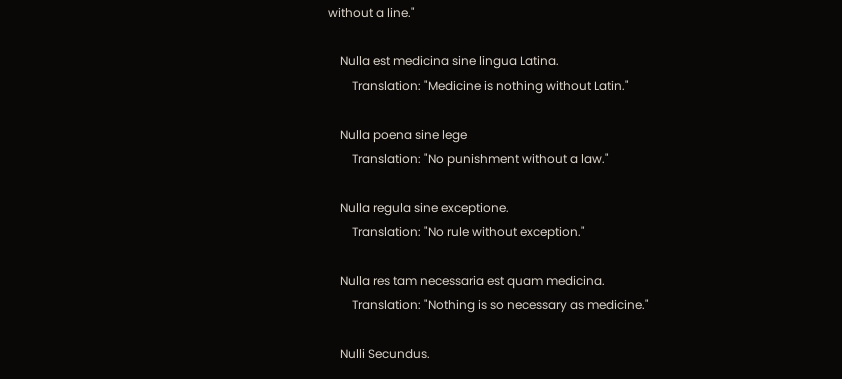without a line."

    Nulla est medicina sine lingua Latina.
        Translation: "Medicine is nothing without Latin."

    Nulla poena sine lege
        Translation: "No punishment without a law."

    Nulla regula sine exceptione.
        Translation: "No rule without exception."

    Nulla res tam necessaria est quam medicina.
        Translation: "Nothing is so necessary as medicine."

    Nulli Secundus.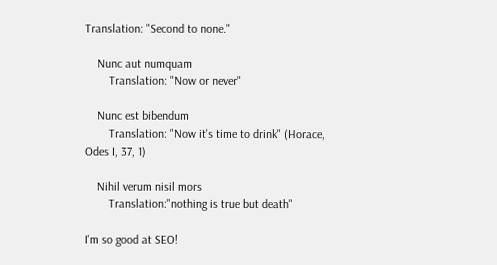Translation: "Second to none."

    Nunc aut numquam
        Translation: "Now or never"

    Nunc est bibendum
        Translation: "Now it's time to drink" (Horace, Odes I, 37, 1)

    Nihil verum nisil mors
        Translation:"nothing is true but death"

I'm so good at SEO!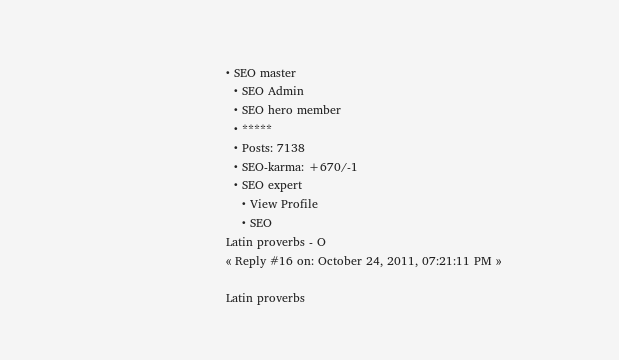• SEO master
  • SEO Admin
  • SEO hero member
  • *****
  • Posts: 7138
  • SEO-karma: +670/-1
  • SEO expert
    • View Profile
    • SEO
Latin proverbs - O
« Reply #16 on: October 24, 2011, 07:21:11 PM »

Latin proverbs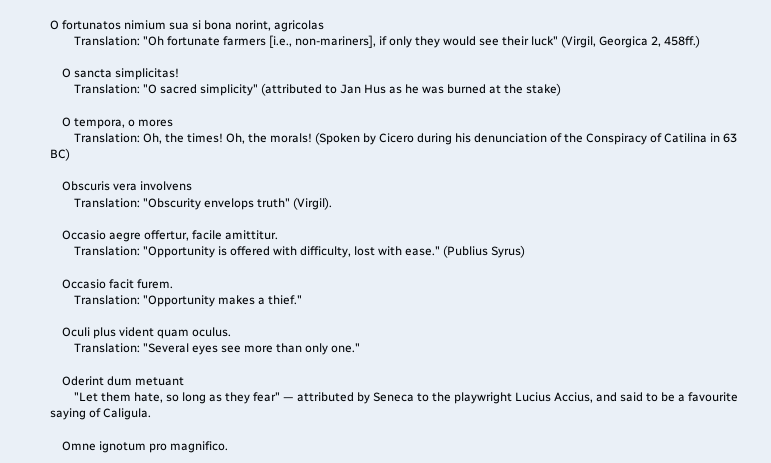O fortunatos nimium sua si bona norint, agricolas
        Translation: "Oh fortunate farmers [i.e., non-mariners], if only they would see their luck" (Virgil, Georgica 2, 458ff.)

    O sancta simplicitas!
        Translation: "O sacred simplicity" (attributed to Jan Hus as he was burned at the stake)

    O tempora, o mores
        Translation: Oh, the times! Oh, the morals! (Spoken by Cicero during his denunciation of the Conspiracy of Catilina in 63 BC)

    Obscuris vera involvens
        Translation: "Obscurity envelops truth" (Virgil).

    Occasio aegre offertur, facile amittitur.
        Translation: "Opportunity is offered with difficulty, lost with ease." (Publius Syrus)

    Occasio facit furem.
        Translation: "Opportunity makes a thief."

    Oculi plus vident quam oculus.
        Translation: "Several eyes see more than only one."

    Oderint dum metuant
        "Let them hate, so long as they fear" — attributed by Seneca to the playwright Lucius Accius, and said to be a favourite saying of Caligula.

    Omne ignotum pro magnifico.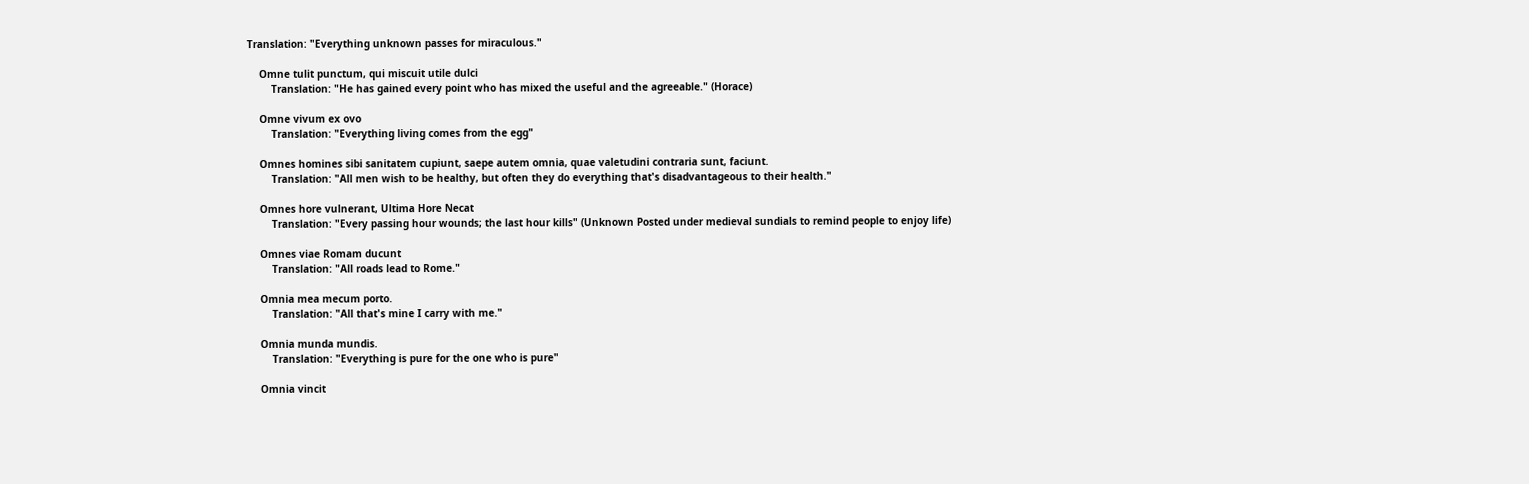Translation: "Everything unknown passes for miraculous."

    Omne tulit punctum, qui miscuit utile dulci
        Translation: "He has gained every point who has mixed the useful and the agreeable." (Horace)

    Omne vivum ex ovo
        Translation: "Everything living comes from the egg"

    Omnes homines sibi sanitatem cupiunt, saepe autem omnia, quae valetudini contraria sunt, faciunt.
        Translation: "All men wish to be healthy, but often they do everything that's disadvantageous to their health."

    Omnes hore vulnerant, Ultima Hore Necat
        Translation: "Every passing hour wounds; the last hour kills" (Unknown Posted under medieval sundials to remind people to enjoy life)

    Omnes viae Romam ducunt
        Translation: "All roads lead to Rome."

    Omnia mea mecum porto.
        Translation: "All that's mine I carry with me."

    Omnia munda mundis.
        Translation: "Everything is pure for the one who is pure"

    Omnia vincit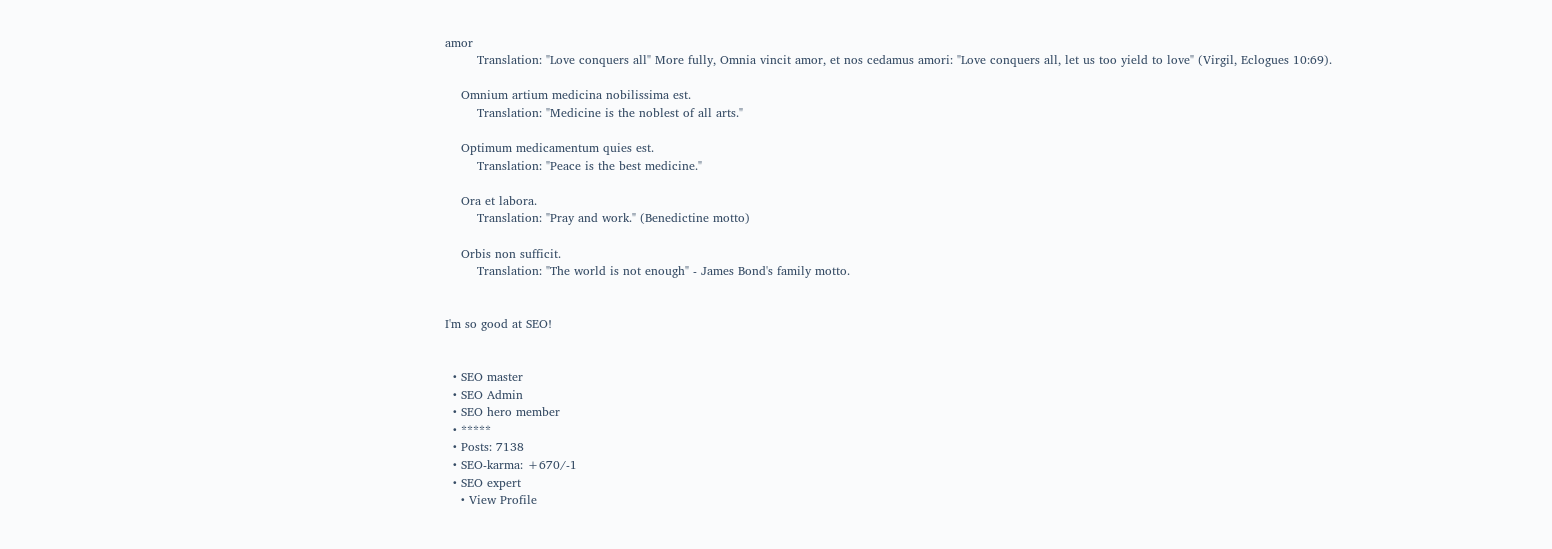amor
        Translation: "Love conquers all" More fully, Omnia vincit amor, et nos cedamus amori: "Love conquers all, let us too yield to love" (Virgil, Eclogues 10:69).

    Omnium artium medicina nobilissima est.
        Translation: "Medicine is the noblest of all arts."

    Optimum medicamentum quies est.
        Translation: "Peace is the best medicine."

    Ora et labora.
        Translation: "Pray and work." (Benedictine motto)

    Orbis non sufficit.
        Translation: "The world is not enough" - James Bond's family motto.


I'm so good at SEO!


  • SEO master
  • SEO Admin
  • SEO hero member
  • *****
  • Posts: 7138
  • SEO-karma: +670/-1
  • SEO expert
    • View Profile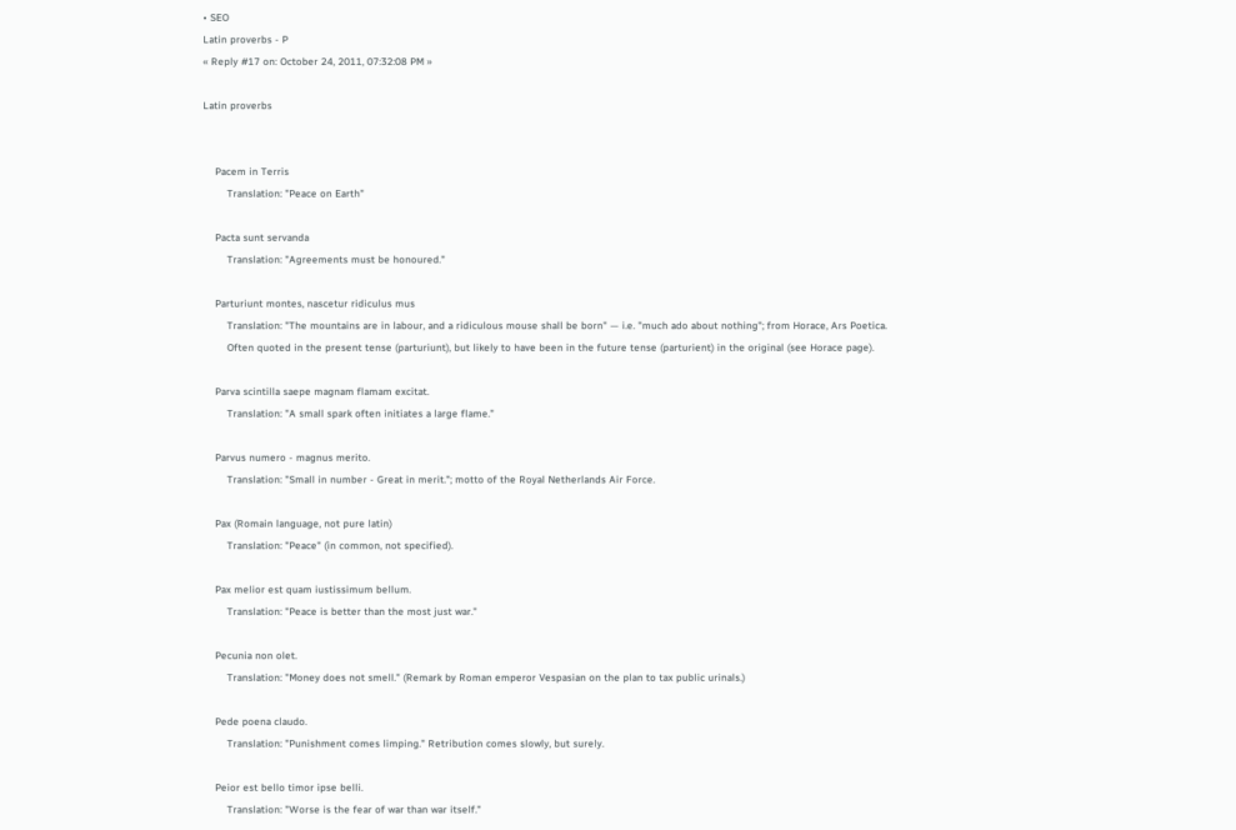• SEO
Latin proverbs - P
« Reply #17 on: October 24, 2011, 07:32:08 PM »

Latin proverbs


    Pacem in Terris
        Translation: "Peace on Earth"

    Pacta sunt servanda
        Translation: "Agreements must be honoured."

    Parturiunt montes, nascetur ridiculus mus
        Translation: "The mountains are in labour, and a ridiculous mouse shall be born" — i.e. "much ado about nothing"; from Horace, Ars Poetica.
        Often quoted in the present tense (parturiunt), but likely to have been in the future tense (parturient) in the original (see Horace page).

    Parva scintilla saepe magnam flamam excitat.
        Translation: "A small spark often initiates a large flame."

    Parvus numero - magnus merito.
        Translation: "Small in number - Great in merit."; motto of the Royal Netherlands Air Force.

    Pax (Romain language, not pure latin)
        Translation: "Peace" (in common, not specified).

    Pax melior est quam iustissimum bellum.
        Translation: "Peace is better than the most just war."

    Pecunia non olet.
        Translation: "Money does not smell." (Remark by Roman emperor Vespasian on the plan to tax public urinals.)

    Pede poena claudo.
        Translation: "Punishment comes limping." Retribution comes slowly, but surely.

    Peior est bello timor ipse belli.
        Translation: "Worse is the fear of war than war itself."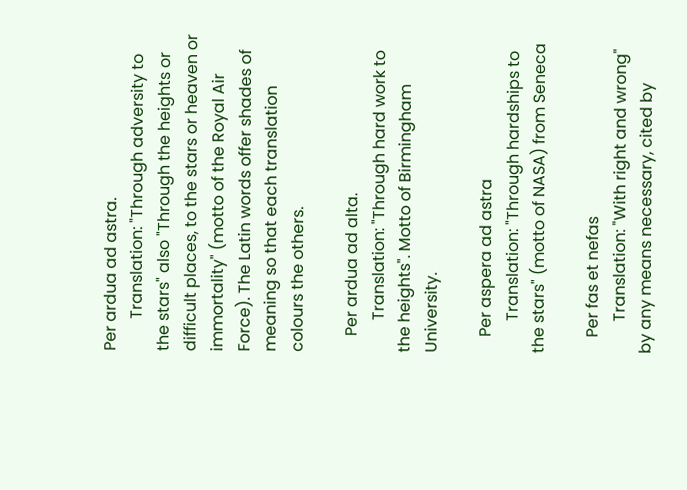Per ardua ad astra.
        Translation: "Through adversity to the stars" also "Through the heights or difficult places, to the stars or heaven or immortality" (motto of the Royal Air Force). The Latin words offer shades of meaning so that each translation colours the others.

    Per ardua ad alta.
        Translation: "Through hard work to the heights". Motto of Birmingham University.

    Per aspera ad astra
        Translation: "Through hardships to the stars" (motto of NASA) from Seneca

    Per fas et nefas
        Translation: "With right and wrong" by any means necessary, cited by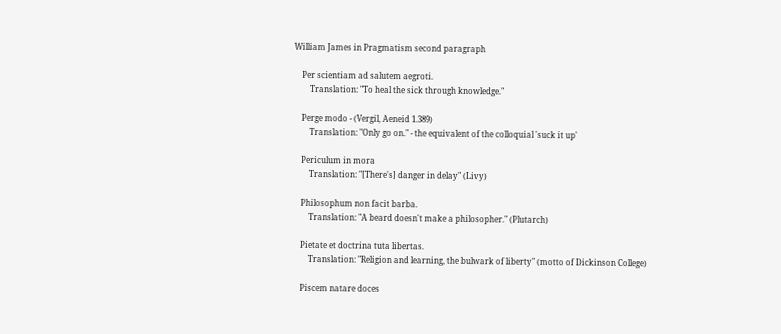William James in Pragmatism second paragraph

    Per scientiam ad salutem aegroti.
        Translation: "To heal the sick through knowledge."

    Perge modo - (Vergil, Aeneid 1.389)
        Translation: "Only go on." - the equivalent of the colloquial 'suck it up'

    Periculum in mora
        Translation: "[There's] danger in delay" (Livy)

    Philosophum non facit barba.
        Translation: "A beard doesn't make a philosopher." (Plutarch)

    Pietate et doctrina tuta libertas.
        Translation: "Religion and learning, the bulwark of liberty" (motto of Dickinson College)

    Piscem natare doces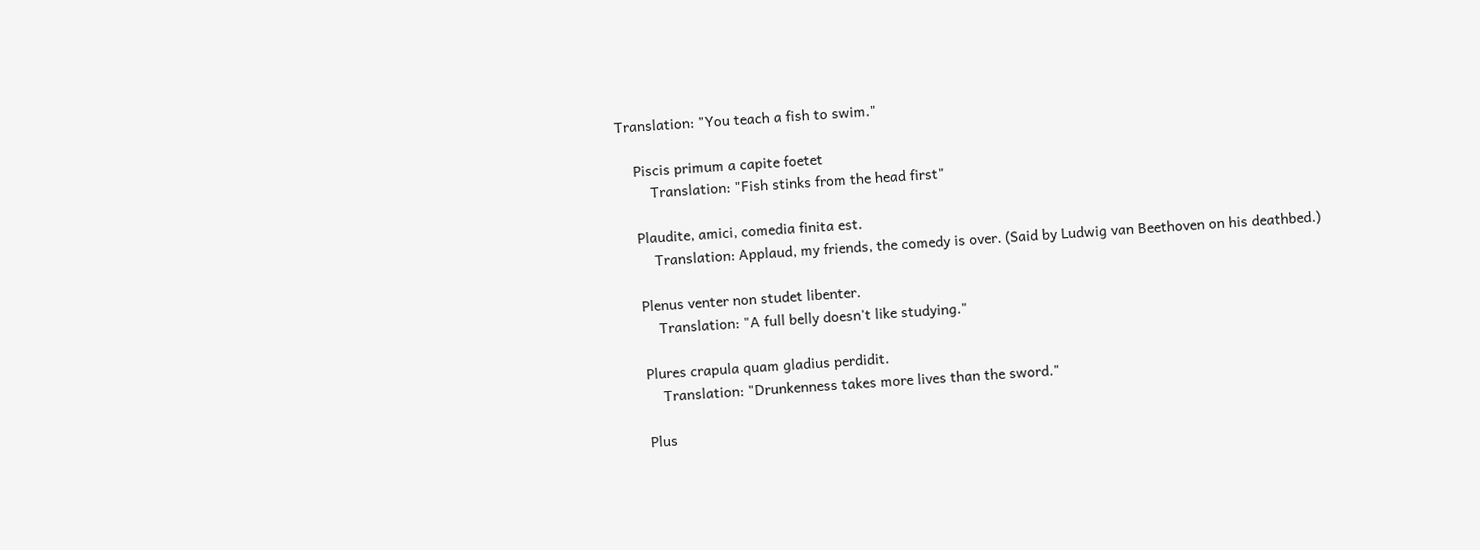Translation: "You teach a fish to swim."

    Piscis primum a capite foetet
        Translation: "Fish stinks from the head first"

    Plaudite, amici, comedia finita est.
        Translation: Applaud, my friends, the comedy is over. (Said by Ludwig van Beethoven on his deathbed.)

    Plenus venter non studet libenter.
        Translation: "A full belly doesn't like studying."

    Plures crapula quam gladius perdidit.
        Translation: "Drunkenness takes more lives than the sword."

    Plus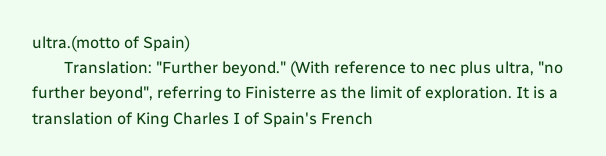ultra.(motto of Spain)
        Translation: "Further beyond." (With reference to nec plus ultra, "no further beyond", referring to Finisterre as the limit of exploration. It is a translation of King Charles I of Spain's French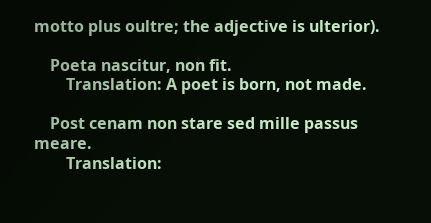motto plus oultre; the adjective is ulterior).

    Poeta nascitur, non fit.
        Translation: A poet is born, not made.

    Post cenam non stare sed mille passus meare.
        Translation: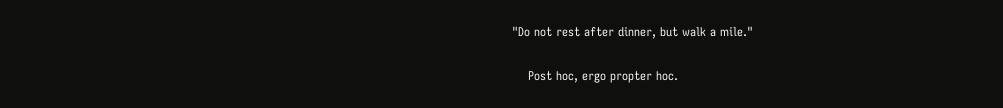"Do not rest after dinner, but walk a mile."

    Post hoc, ergo propter hoc.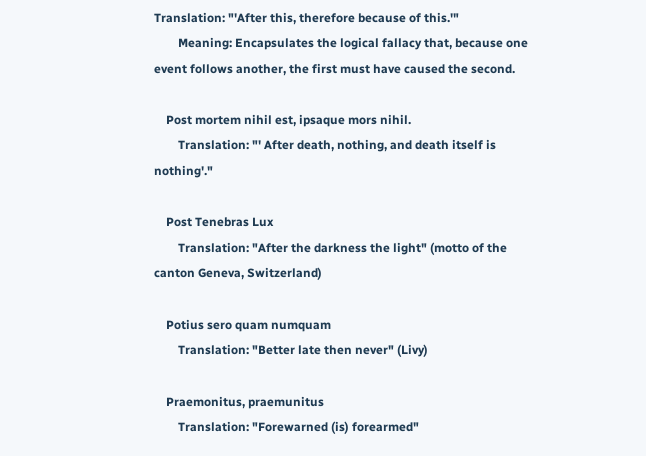Translation: "'After this, therefore because of this.'"
        Meaning: Encapsulates the logical fallacy that, because one event follows another, the first must have caused the second.

    Post mortem nihil est, ipsaque mors nihil.
        Translation: "' After death, nothing, and death itself is nothing'."

    Post Tenebras Lux
        Translation: "After the darkness the light" (motto of the canton Geneva, Switzerland)

    Potius sero quam numquam
        Translation: "Better late then never" (Livy)

    Praemonitus, praemunitus
        Translation: "Forewarned (is) forearmed"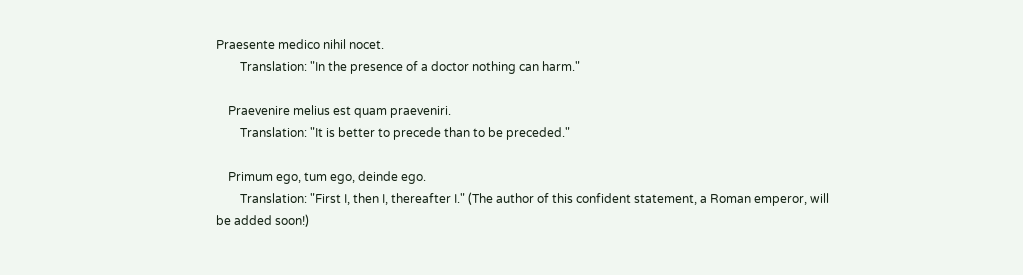Praesente medico nihil nocet.
        Translation: "In the presence of a doctor nothing can harm."

    Praevenire melius est quam praeveniri.
        Translation: "It is better to precede than to be preceded."

    Primum ego, tum ego, deinde ego.
        Translation: "First I, then I, thereafter I." (The author of this confident statement, a Roman emperor, will be added soon!)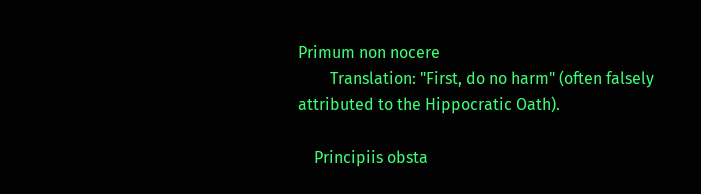Primum non nocere
        Translation: "First, do no harm" (often falsely attributed to the Hippocratic Oath).

    Principiis obsta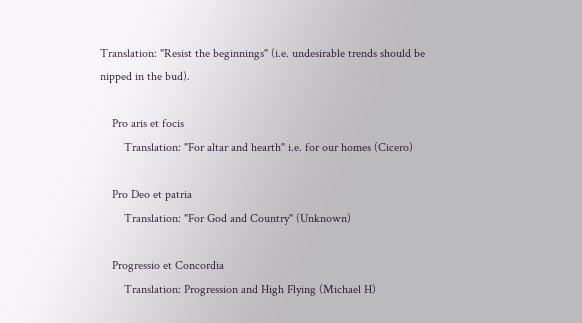Translation: "Resist the beginnings" (i.e. undesirable trends should be nipped in the bud).

    Pro aris et focis
        Translation: "For altar and hearth" i.e. for our homes (Cicero)

    Pro Deo et patria
        Translation: "For God and Country" (Unknown)

    Progressio et Concordia
        Translation: Progression and High Flying (Michael H)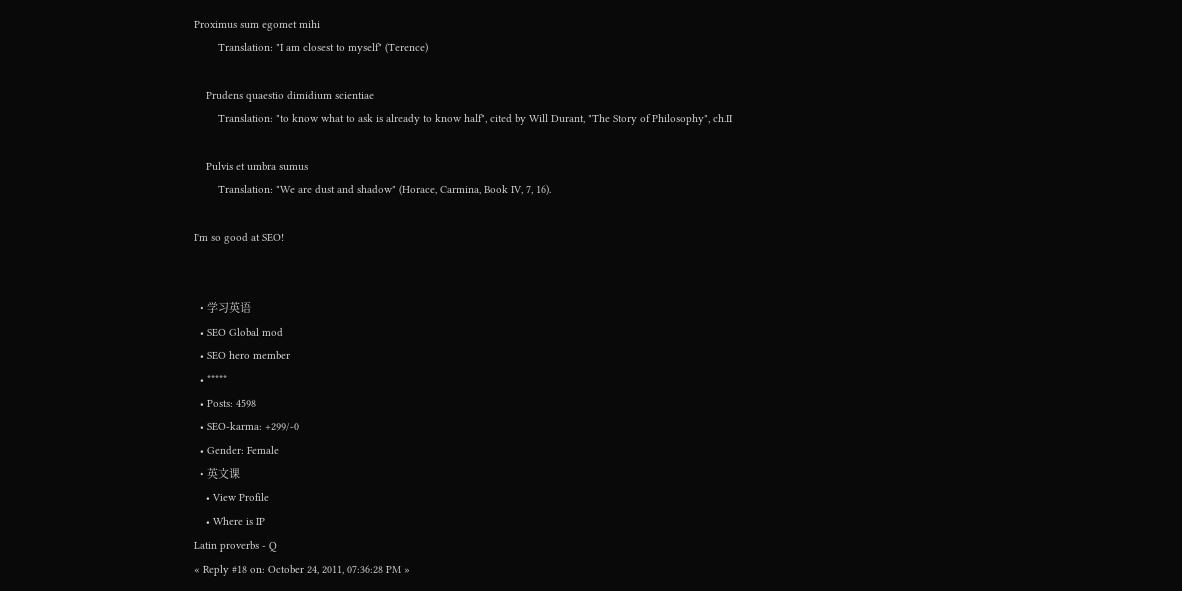Proximus sum egomet mihi
        Translation: "I am closest to myself" (Terence)

    Prudens quaestio dimidium scientiae
        Translation: "to know what to ask is already to know half", cited by Will Durant, "The Story of Philosophy", ch.II

    Pulvis et umbra sumus
        Translation: "We are dust and shadow" (Horace, Carmina, Book IV, 7, 16).

I'm so good at SEO!


  • 学习英语
  • SEO Global mod
  • SEO hero member
  • *****
  • Posts: 4598
  • SEO-karma: +299/-0
  • Gender: Female
  • 英文课
    • View Profile
    • Where is IP
Latin proverbs - Q
« Reply #18 on: October 24, 2011, 07:36:28 PM »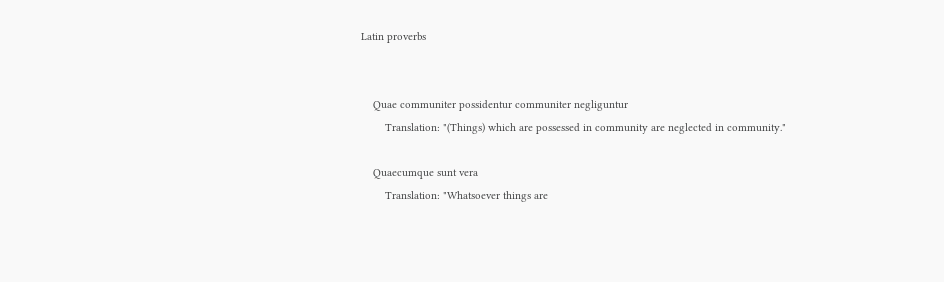Latin proverbs


    Quae communiter possidentur communiter negliguntur
        Translation: "(Things) which are possessed in community are neglected in community."

    Quaecumque sunt vera
        Translation: "Whatsoever things are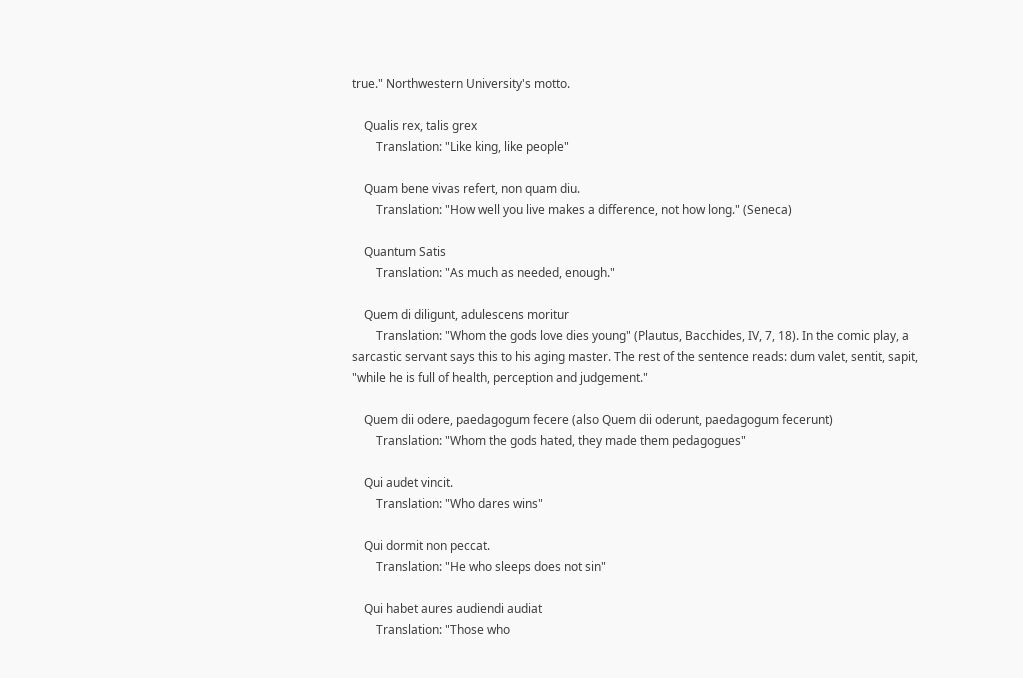true." Northwestern University's motto.

    Qualis rex, talis grex
        Translation: "Like king, like people"

    Quam bene vivas refert, non quam diu.
        Translation: "How well you live makes a difference, not how long." (Seneca)

    Quantum Satis
        Translation: "As much as needed, enough."

    Quem di diligunt, adulescens moritur
        Translation: "Whom the gods love dies young" (Plautus, Bacchides, IV, 7, 18). In the comic play, a sarcastic servant says this to his aging master. The rest of the sentence reads: dum valet, sentit, sapit, "while he is full of health, perception and judgement."

    Quem dii odere, paedagogum fecere (also Quem dii oderunt, paedagogum fecerunt)
        Translation: "Whom the gods hated, they made them pedagogues"

    Qui audet vincit.
        Translation: "Who dares wins"

    Qui dormit non peccat.
        Translation: "He who sleeps does not sin"

    Qui habet aures audiendi audiat
        Translation: "Those who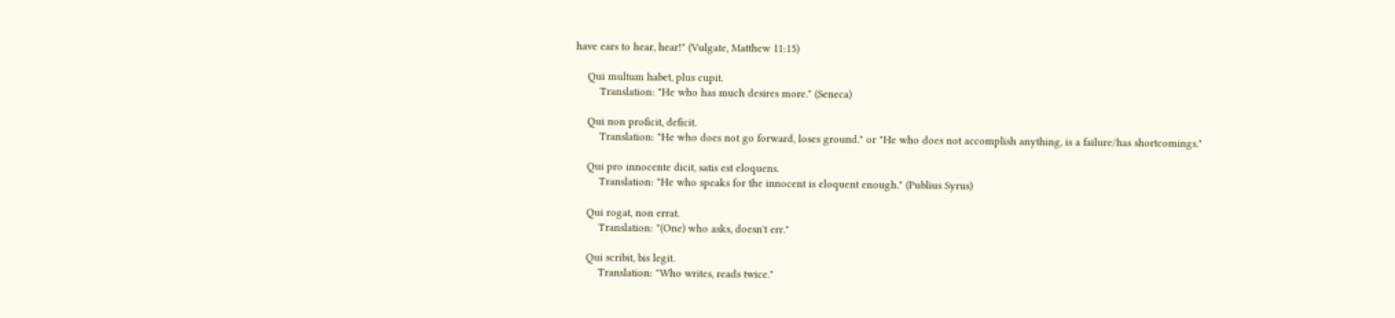have ears to hear, hear!" (Vulgate, Matthew 11:15)

    Qui multum habet, plus cupit.
        Translation: "He who has much desires more." (Seneca)

    Qui non proficit, deficit.
        Translation: "He who does not go forward, loses ground." or "He who does not accomplish anything, is a failure/has shortcomings."

    Qui pro innocente dicit, satis est eloquens.
        Translation: "He who speaks for the innocent is eloquent enough." (Publius Syrus)

    Qui rogat, non errat.
        Translation: "(One) who asks, doesn't err."

    Qui scribit, bis legit.
        Translation: "Who writes, reads twice."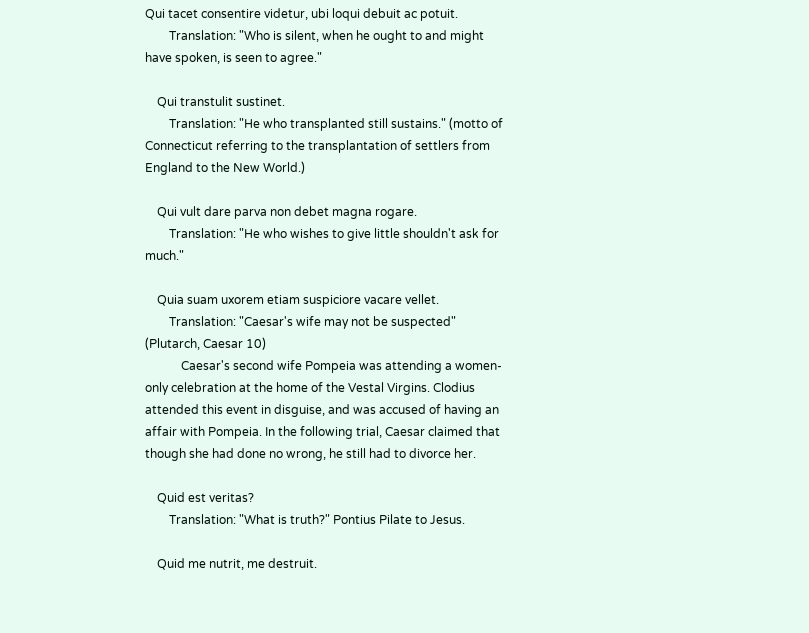Qui tacet consentire videtur, ubi loqui debuit ac potuit.
        Translation: "Who is silent, when he ought to and might have spoken, is seen to agree."

    Qui transtulit sustinet.
        Translation: "He who transplanted still sustains." (motto of Connecticut referring to the transplantation of settlers from England to the New World.)

    Qui vult dare parva non debet magna rogare.
        Translation: "He who wishes to give little shouldn't ask for much."

    Quia suam uxorem etiam suspiciore vacare vellet.
        Translation: "Caesar's wife may not be suspected" (Plutarch, Caesar 10)
            Caesar's second wife Pompeia was attending a women-only celebration at the home of the Vestal Virgins. Clodius attended this event in disguise, and was accused of having an affair with Pompeia. In the following trial, Caesar claimed that though she had done no wrong, he still had to divorce her.

    Quid est veritas?
        Translation: "What is truth?" Pontius Pilate to Jesus.

    Quid me nutrit, me destruit.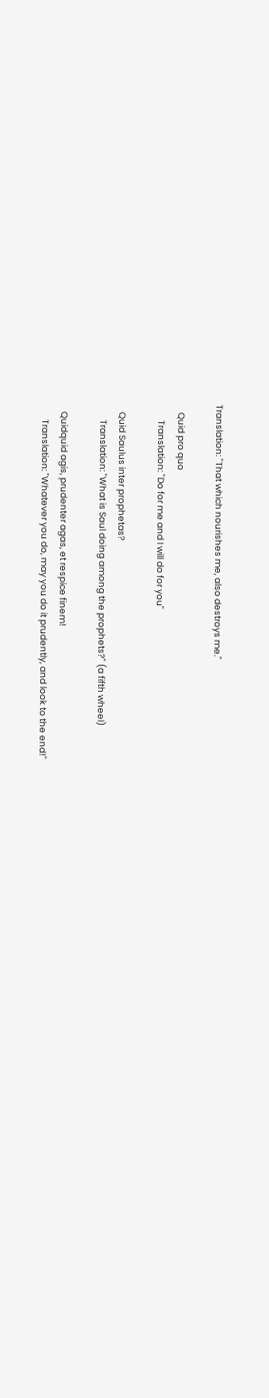Translation: "That which nourishes me, also destroys me."

    Quid pro quo
        Translation: "Do for me and I will do for you"

    Quid Saulus inter prophetas?
        Translation: "What is Saul doing among the prophets?" (a fifth wheel)

    Quidquid agis, prudenter agas, et respice finem!
        Translation: "Whatever you do, may you do it prudently, and look to the end!"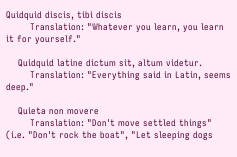Quidquid discis, tibi discis
        Translation: "Whatever you learn, you learn it for yourself."

    Quidquid latine dictum sit, altum videtur.
        Translation: "Everything said in Latin, seems deep."

    Quieta non movere
        Translation: "Don't move settled things" (i.e. "Don't rock the boat", "Let sleeping dogs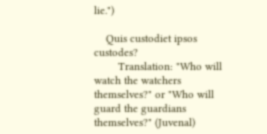lie.")

    Quis custodiet ipsos custodes?
        Translation: "Who will watch the watchers themselves?" or "Who will guard the guardians themselves?" (Juvenal)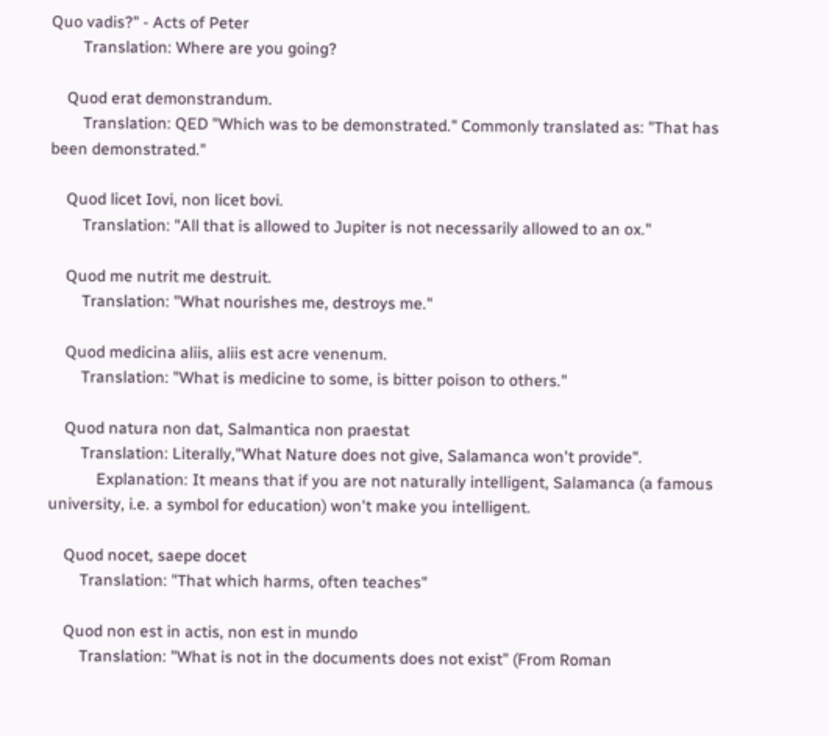Quo vadis?" - Acts of Peter
        Translation: Where are you going?

    Quod erat demonstrandum.
        Translation: QED "Which was to be demonstrated." Commonly translated as: "That has been demonstrated."

    Quod licet Iovi, non licet bovi.
        Translation: "All that is allowed to Jupiter is not necessarily allowed to an ox."

    Quod me nutrit me destruit.
        Translation: "What nourishes me, destroys me."

    Quod medicina aliis, aliis est acre venenum.
        Translation: "What is medicine to some, is bitter poison to others."

    Quod natura non dat, Salmantica non praestat
        Translation: Literally,"What Nature does not give, Salamanca won't provide".
            Explanation: It means that if you are not naturally intelligent, Salamanca (a famous university, i.e. a symbol for education) won't make you intelligent.

    Quod nocet, saepe docet
        Translation: "That which harms, often teaches"

    Quod non est in actis, non est in mundo
        Translation: "What is not in the documents does not exist" (From Roman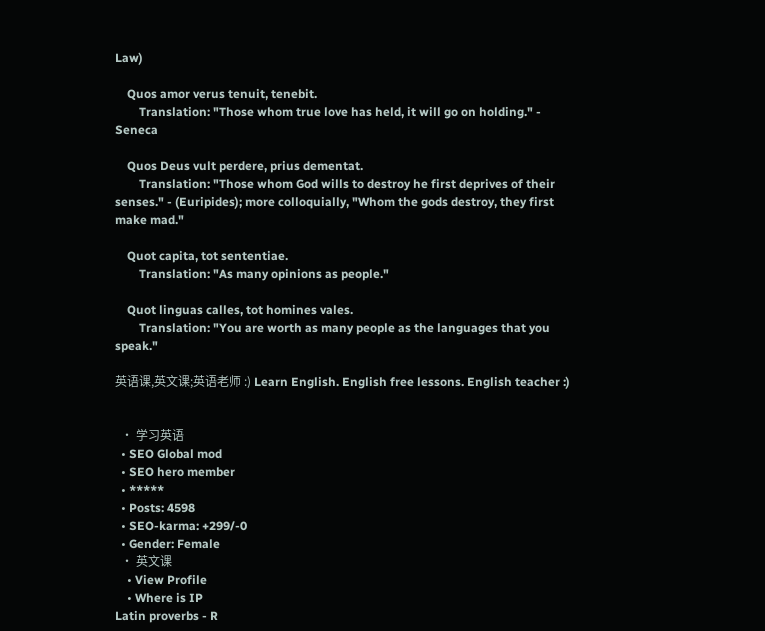Law)

    Quos amor verus tenuit, tenebit.
        Translation: "Those whom true love has held, it will go on holding." - Seneca

    Quos Deus vult perdere, prius dementat.
        Translation: "Those whom God wills to destroy he first deprives of their senses." - (Euripides); more colloquially, "Whom the gods destroy, they first make mad."

    Quot capita, tot sententiae.
        Translation: "As many opinions as people."

    Quot linguas calles, tot homines vales.
        Translation: "You are worth as many people as the languages that you speak."

英语课,英文课;英语老师 :) Learn English. English free lessons. English teacher :)


  • 学习英语
  • SEO Global mod
  • SEO hero member
  • *****
  • Posts: 4598
  • SEO-karma: +299/-0
  • Gender: Female
  • 英文课
    • View Profile
    • Where is IP
Latin proverbs - R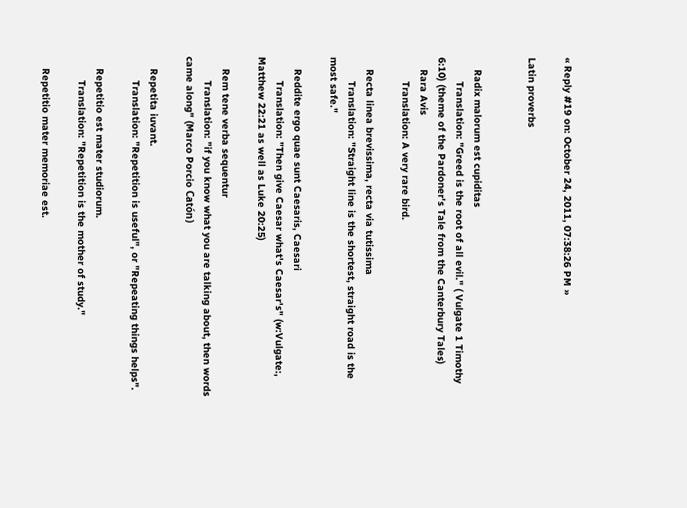« Reply #19 on: October 24, 2011, 07:38:26 PM »

Latin proverbs


    Radix malorum est cupiditas
        Translation: "Greed is the root of all evil." ( Vulgate 1 Timothy 6:10) (theme of the Pardoner's Tale from the Canterbury Tales)
    Rara Avis
        Translation: A very rare bird.

    Recta linea brevissima, recta via tutissima
        Translation: "Straight line is the shortest, straight road is the most safe."

    Reddite ergo quae sunt Caesaris, Caesari
        Translation: "Then give Caesar what's Caesar's" (w:Vulgate:, Matthew 22:21 as well as Luke 20:25)

    Rem tene verba sequentur
        Translation: "if you know what you are talking about, then words came along" (Marco Porcio Catón)

    Repetita iuvant.
        Translation: "Repetition is useful", or "Repeating things helps".

    Repetitio est mater studiorum.
        Translation: "Repetition is the mother of study."

    Repetitio mater memoriae est.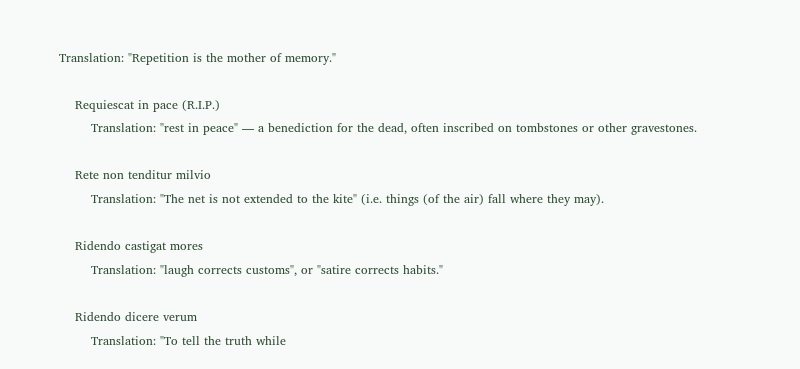Translation: "Repetition is the mother of memory."

    Requiescat in pace (R.I.P.)
        Translation: "rest in peace" — a benediction for the dead, often inscribed on tombstones or other gravestones.

    Rete non tenditur milvio
        Translation: "The net is not extended to the kite" (i.e. things (of the air) fall where they may).

    Ridendo castigat mores
        Translation: "laugh corrects customs", or "satire corrects habits."

    Ridendo dicere verum
        Translation: "To tell the truth while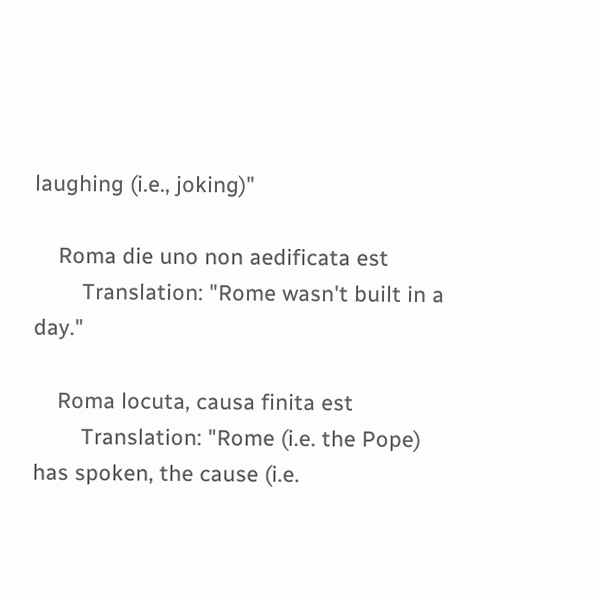laughing (i.e., joking)"

    Roma die uno non aedificata est
        Translation: "Rome wasn't built in a day."

    Roma locuta, causa finita est
        Translation: "Rome (i.e. the Pope) has spoken, the cause (i.e.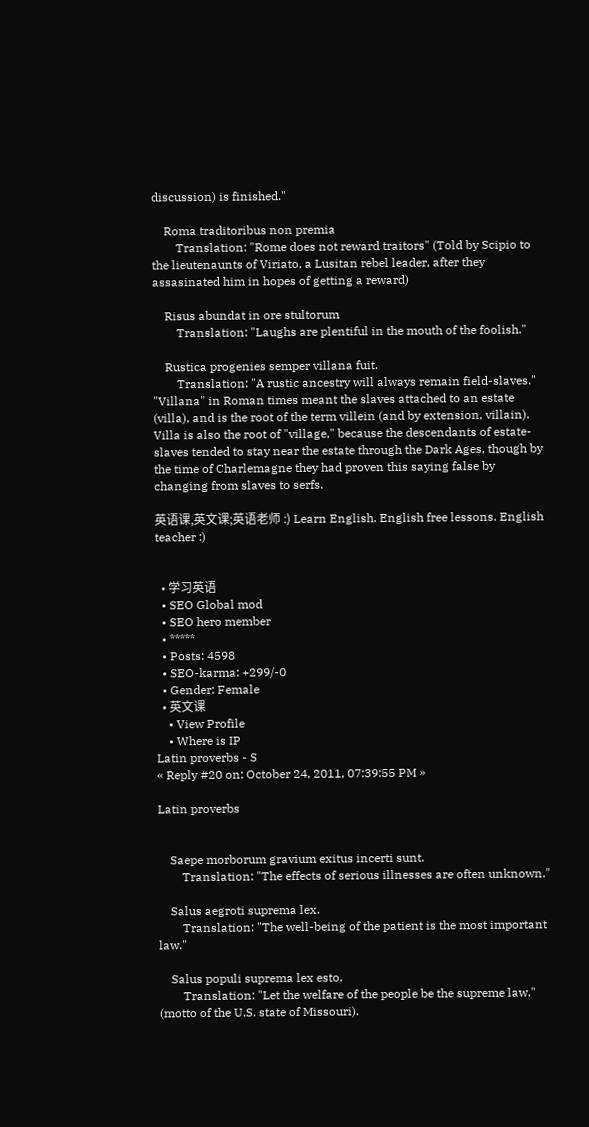discussion) is finished."

    Roma traditoribus non premia
        Translation: "Rome does not reward traitors" (Told by Scipio to the lieutenaunts of Viriato, a Lusitan rebel leader, after they assasinated him in hopes of getting a reward)

    Risus abundat in ore stultorum
        Translation: "Laughs are plentiful in the mouth of the foolish."

    Rustica progenies semper villana fuit.
        Translation: "A rustic ancestry will always remain field-slaves." "Villana" in Roman times meant the slaves attached to an estate (villa), and is the root of the term villein (and by extension, villain). Villa is also the root of "village," because the descendants of estate-slaves tended to stay near the estate through the Dark Ages, though by the time of Charlemagne they had proven this saying false by changing from slaves to serfs.

英语课,英文课;英语老师 :) Learn English. English free lessons. English teacher :)


  • 学习英语
  • SEO Global mod
  • SEO hero member
  • *****
  • Posts: 4598
  • SEO-karma: +299/-0
  • Gender: Female
  • 英文课
    • View Profile
    • Where is IP
Latin proverbs - S
« Reply #20 on: October 24, 2011, 07:39:55 PM »

Latin proverbs


    Saepe morborum gravium exitus incerti sunt.
        Translation: "The effects of serious illnesses are often unknown."

    Salus aegroti suprema lex.
        Translation: "The well-being of the patient is the most important law."

    Salus populi suprema lex esto.
        Translation: "Let the welfare of the people be the supreme law." (motto of the U.S. state of Missouri).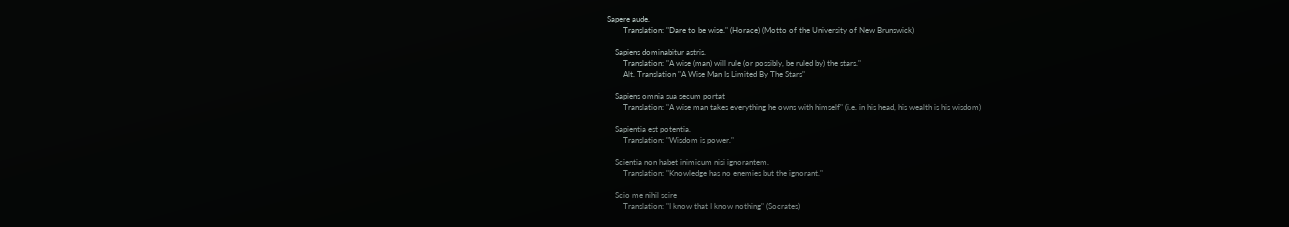Sapere aude.
        Translation: "Dare to be wise." (Horace) (Motto of the University of New Brunswick)

    Sapiens dominabitur astris.
        Translation: "A wise (man) will rule (or possibly, be ruled by) the stars."
        Alt. Translation "A Wise Man Is Limited By The Stars"

    Sapiens omnia sua secum portat
        Translation: "A wise man takes everything he owns with himself" (i.e. in his head, his wealth is his wisdom)

    Sapientia est potentia.
        Translation: "Wisdom is power."

    Scientia non habet inimicum nisi ignorantem.
        Translation: "Knowledge has no enemies but the ignorant."

    Scio me nihil scire
        Translation: "I know that I know nothing" (Socrates)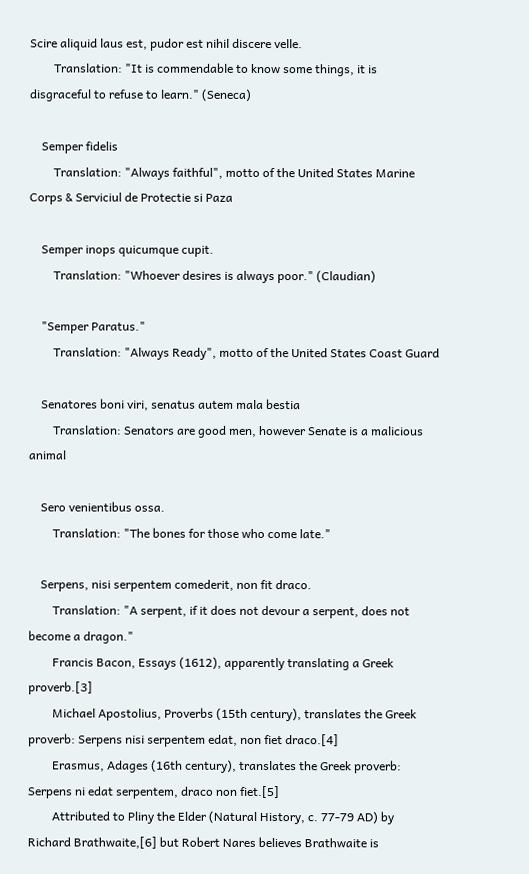Scire aliquid laus est, pudor est nihil discere velle.
        Translation: "It is commendable to know some things, it is disgraceful to refuse to learn." (Seneca)

    Semper fidelis
        Translation: "Always faithful", motto of the United States Marine Corps & Serviciul de Protectie si Paza

    Semper inops quicumque cupit.
        Translation: "Whoever desires is always poor." (Claudian)

    "Semper Paratus."
        Translation: "Always Ready", motto of the United States Coast Guard

    Senatores boni viri, senatus autem mala bestia
        Translation: Senators are good men, however Senate is a malicious animal

    Sero venientibus ossa.
        Translation: "The bones for those who come late."

    Serpens, nisi serpentem comederit, non fit draco.
        Translation: "A serpent, if it does not devour a serpent, does not become a dragon."
        Francis Bacon, Essays (1612), apparently translating a Greek proverb.[3]
        Michael Apostolius, Proverbs (15th century), translates the Greek proverb: Serpens nisi serpentem edat, non fiet draco.[4]
        Erasmus, Adages (16th century), translates the Greek proverb: Serpens ni edat serpentem, draco non fiet.[5]
        Attributed to Pliny the Elder (Natural History, c. 77-79 AD) by Richard Brathwaite,[6] but Robert Nares believes Brathwaite is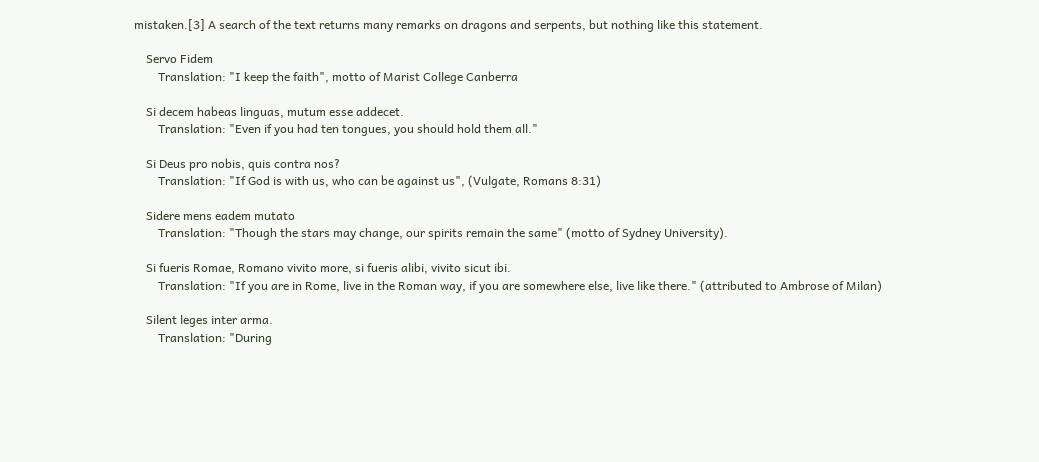mistaken.[3] A search of the text returns many remarks on dragons and serpents, but nothing like this statement.

    Servo Fidem
        Translation: "I keep the faith", motto of Marist College Canberra

    Si decem habeas linguas, mutum esse addecet.
        Translation: "Even if you had ten tongues, you should hold them all."

    Si Deus pro nobis, quis contra nos?
        Translation: "If God is with us, who can be against us", (Vulgate, Romans 8:31)

    Sidere mens eadem mutato
        Translation: "Though the stars may change, our spirits remain the same" (motto of Sydney University).

    Si fueris Romae, Romano vivito more, si fueris alibi, vivito sicut ibi.
        Translation: "If you are in Rome, live in the Roman way, if you are somewhere else, live like there." (attributed to Ambrose of Milan)

    Silent leges inter arma.
        Translation: "During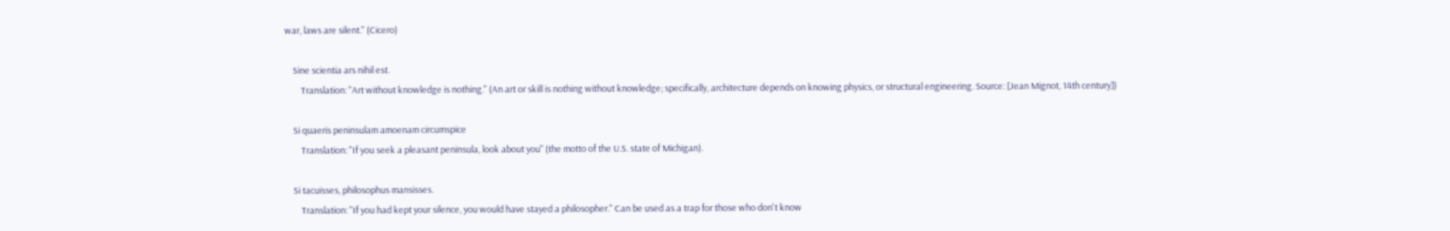war, laws are silent." (Cicero)

    Sine scientia ars nihil est.
        Translation: "Art without knowledge is nothing." (An art or skill is nothing without knowledge; specifically, architecture depends on knowing physics, or structural engineering. Source: [Jean Mignot, 14th century])

    Si quaeris peninsulam amoenam circumspice
        Translation: "If you seek a pleasant peninsula, look about you" (the motto of the U.S. state of Michigan).

    Si tacuisses, philosophus mansisses.
        Translation: "If you had kept your silence, you would have stayed a philosopher." Can be used as a trap for those who don't know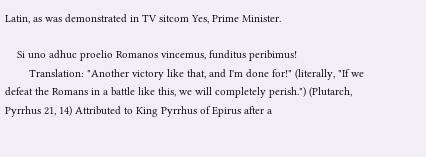Latin, as was demonstrated in TV sitcom Yes, Prime Minister.

    Si uno adhuc proelio Romanos vincemus, funditus peribimus!
        Translation: "Another victory like that, and I'm done for!" (literally, "If we defeat the Romans in a battle like this, we will completely perish.") (Plutarch, Pyrrhus 21, 14) Attributed to King Pyrrhus of Epirus after a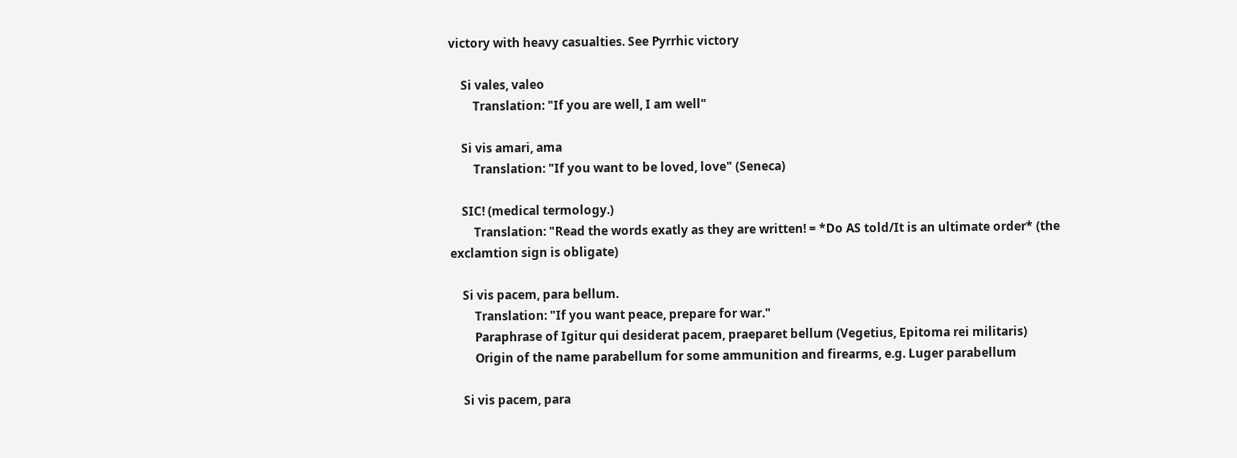victory with heavy casualties. See Pyrrhic victory

    Si vales, valeo
        Translation: "If you are well, I am well"

    Si vis amari, ama
        Translation: "If you want to be loved, love" (Seneca)

    SIC! (medical termology.)
        Translation: "Read the words exatly as they are written! = *Do AS told/It is an ultimate order* (the exclamtion sign is obligate)

    Si vis pacem, para bellum.
        Translation: "If you want peace, prepare for war."
        Paraphrase of Igitur qui desiderat pacem, praeparet bellum (Vegetius, Epitoma rei militaris)
        Origin of the name parabellum for some ammunition and firearms, e.g. Luger parabellum

    Si vis pacem, para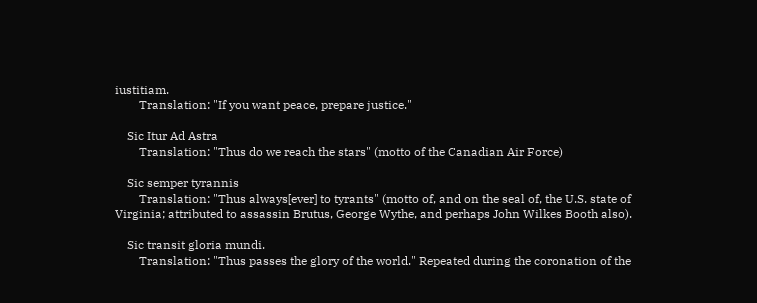iustitiam.
        Translation: "If you want peace, prepare justice."

    Sic Itur Ad Astra
        Translation: "Thus do we reach the stars" (motto of the Canadian Air Force)

    Sic semper tyrannis
        Translation: "Thus always[ever] to tyrants" (motto of, and on the seal of, the U.S. state of Virginia; attributed to assassin Brutus, George Wythe, and perhaps John Wilkes Booth also).

    Sic transit gloria mundi.
        Translation: "Thus passes the glory of the world." Repeated during the coronation of the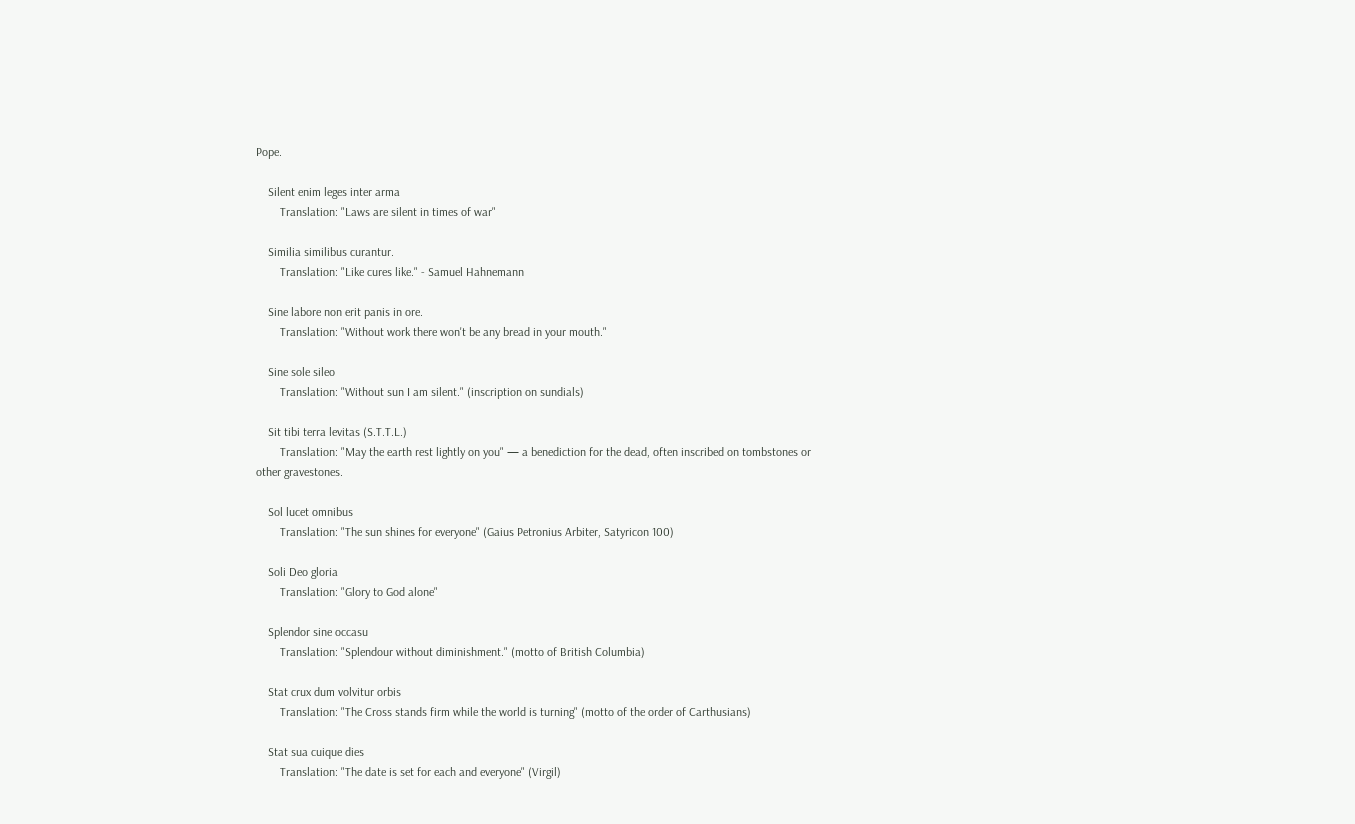Pope.

    Silent enim leges inter arma
        Translation: "Laws are silent in times of war"

    Similia similibus curantur.
        Translation: "Like cures like." - Samuel Hahnemann

    Sine labore non erit panis in ore.
        Translation: "Without work there won't be any bread in your mouth."

    Sine sole sileo
        Translation: "Without sun I am silent." (inscription on sundials)

    Sit tibi terra levitas (S.T.T.L.)
        Translation: "May the earth rest lightly on you" — a benediction for the dead, often inscribed on tombstones or other gravestones.

    Sol lucet omnibus
        Translation: "The sun shines for everyone" (Gaius Petronius Arbiter, Satyricon 100)

    Soli Deo gloria
        Translation: "Glory to God alone"

    Splendor sine occasu
        Translation: "Splendour without diminishment." (motto of British Columbia)

    Stat crux dum volvitur orbis
        Translation: "The Cross stands firm while the world is turning" (motto of the order of Carthusians)

    Stat sua cuique dies
        Translation: "The date is set for each and everyone" (Virgil)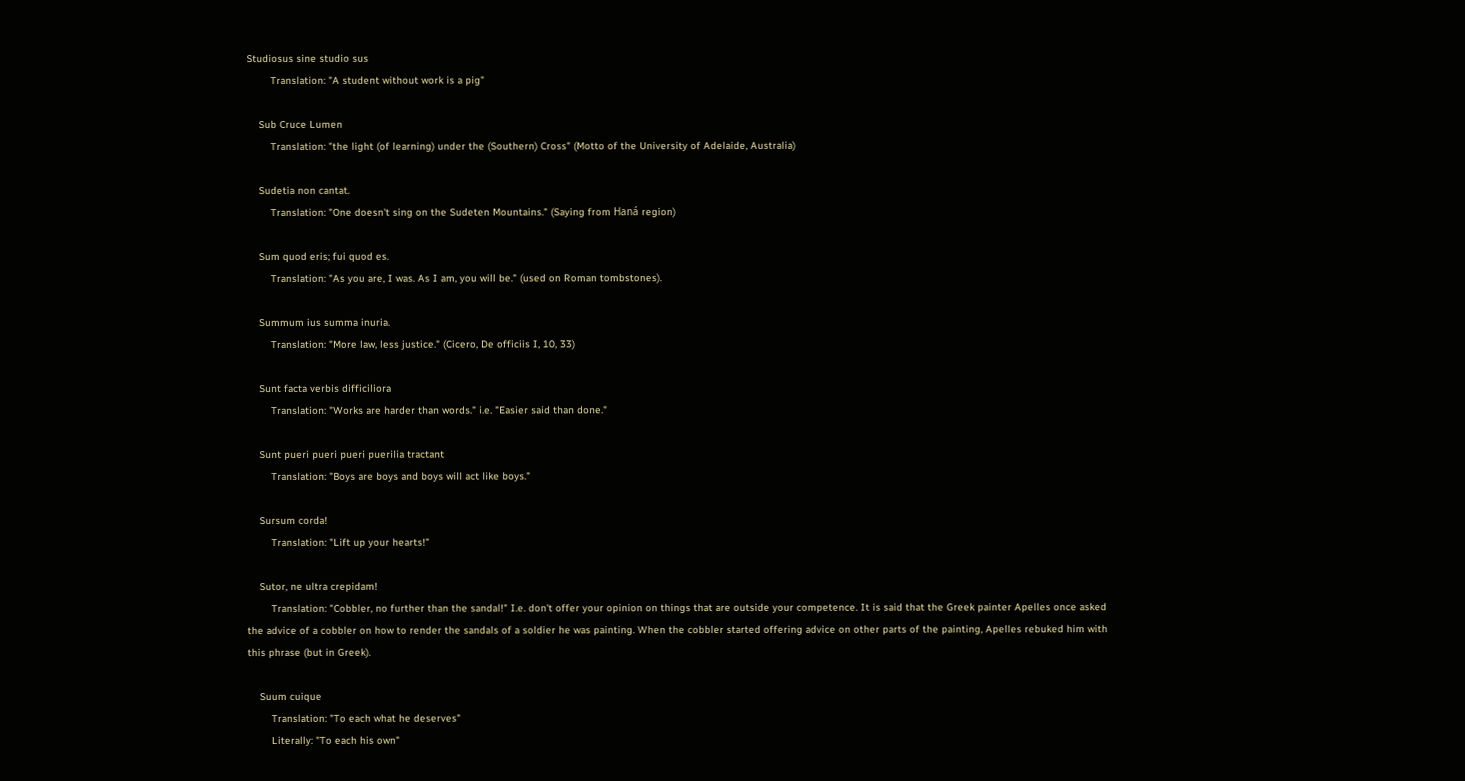Studiosus sine studio sus
        Translation: "A student without work is a pig"

    Sub Cruce Lumen
        Translation: "the light (of learning) under the (Southern) Cross" (Motto of the University of Adelaide, Australia)

    Sudetia non cantat.
        Translation: "One doesn't sing on the Sudeten Mountains." (Saying from Haná region)

    Sum quod eris; fui quod es.
        Translation: "As you are, I was. As I am, you will be." (used on Roman tombstones).

    Summum ius summa inuria.
        Translation: "More law, less justice." (Cicero, De officiis I, 10, 33)

    Sunt facta verbis difficiliora
        Translation: "Works are harder than words." i.e. "Easier said than done."

    Sunt pueri pueri pueri puerilia tractant
        Translation: "Boys are boys and boys will act like boys."

    Sursum corda!
        Translation: "Lift up your hearts!"

    Sutor, ne ultra crepidam!
        Translation: "Cobbler, no further than the sandal!" I.e. don't offer your opinion on things that are outside your competence. It is said that the Greek painter Apelles once asked the advice of a cobbler on how to render the sandals of a soldier he was painting. When the cobbler started offering advice on other parts of the painting, Apelles rebuked him with this phrase (but in Greek).

    Suum cuique
        Translation: "To each what he deserves"
        Literally: "To each his own"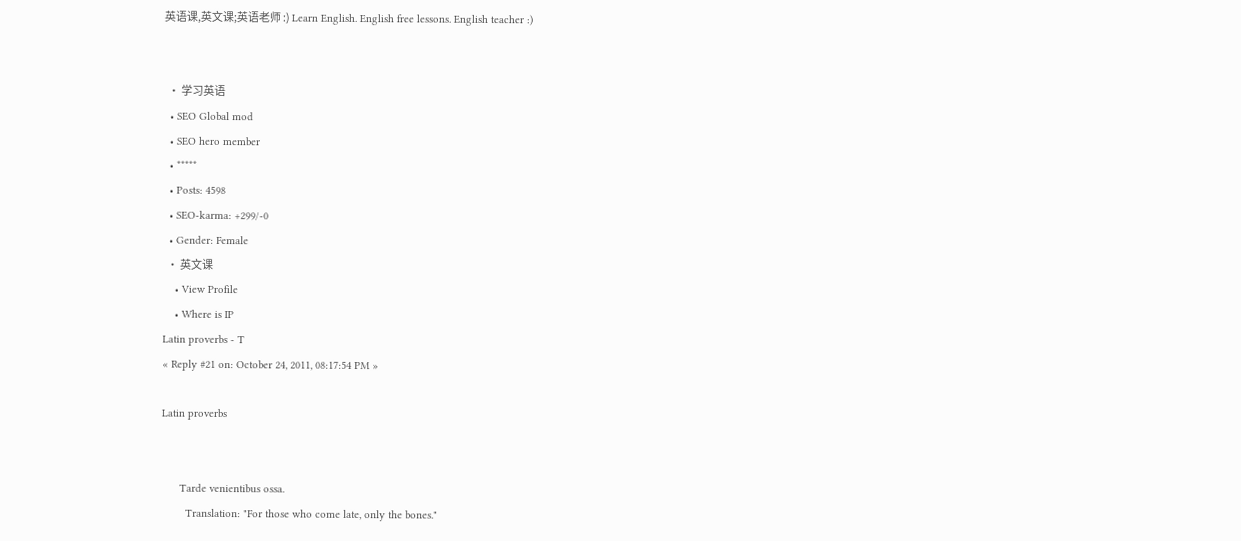英语课,英文课;英语老师 :) Learn English. English free lessons. English teacher :)


  • 学习英语
  • SEO Global mod
  • SEO hero member
  • *****
  • Posts: 4598
  • SEO-karma: +299/-0
  • Gender: Female
  • 英文课
    • View Profile
    • Where is IP
Latin proverbs - T
« Reply #21 on: October 24, 2011, 08:17:54 PM »

Latin proverbs


      Tarde venientibus ossa.
        Translation: "For those who come late, only the bones."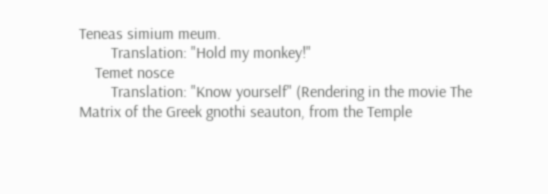Teneas simium meum.
        Translation: "Hold my monkey!"
    Temet nosce
        Translation: "Know yourself" (Rendering in the movie The Matrix of the Greek gnothi seauton, from the Temple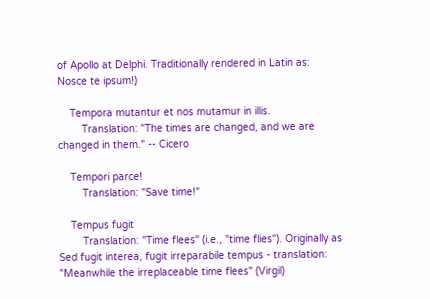of Apollo at Delphi. Traditionally rendered in Latin as: Nosce te ipsum!)

    Tempora mutantur et nos mutamur in illis.
        Translation: "The times are changed, and we are changed in them." -- Cicero

    Tempori parce!
        Translation: "Save time!"

    Tempus fugit
        Translation: "Time flees" (i.e., "time flies"). Originally as Sed fugit interea, fugit irreparabile tempus - translation: "Meanwhile the irreplaceable time flees" (Virgil)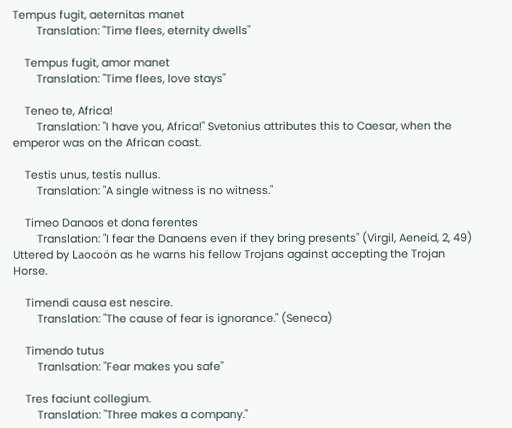Tempus fugit, aeternitas manet
        Translation: "Time flees, eternity dwells"

    Tempus fugit, amor manet
        Translation: "Time flees, love stays"

    Teneo te, Africa!
        Translation: "I have you, Africa!" Svetonius attributes this to Caesar, when the emperor was on the African coast.

    Testis unus, testis nullus.
        Translation: "A single witness is no witness."

    Timeo Danaos et dona ferentes
        Translation: "I fear the Danaens even if they bring presents" (Virgil, Aeneid, 2, 49) Uttered by Laocoön as he warns his fellow Trojans against accepting the Trojan Horse.

    Timendi causa est nescire.
        Translation: "The cause of fear is ignorance." (Seneca)

    Timendo tutus
        Tranlsation: "Fear makes you safe"

    Tres faciunt collegium.
        Translation: "Three makes a company."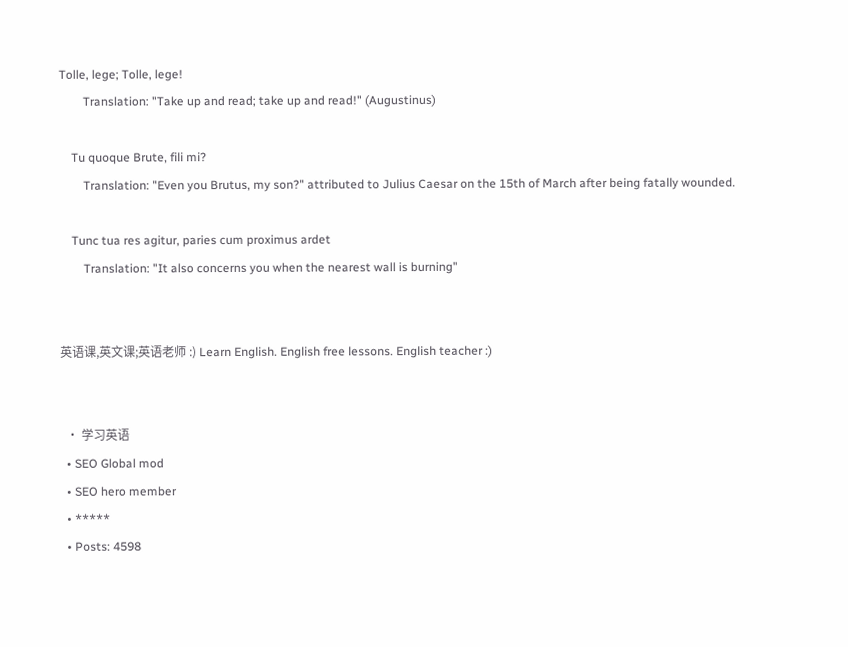Tolle, lege; Tolle, lege!
        Translation: "Take up and read; take up and read!" (Augustinus)

    Tu quoque Brute, fili mi?
        Translation: "Even you Brutus, my son?" attributed to Julius Caesar on the 15th of March after being fatally wounded.

    Tunc tua res agitur, paries cum proximus ardet
        Translation: "It also concerns you when the nearest wall is burning"


英语课,英文课;英语老师 :) Learn English. English free lessons. English teacher :)


  • 学习英语
  • SEO Global mod
  • SEO hero member
  • *****
  • Posts: 4598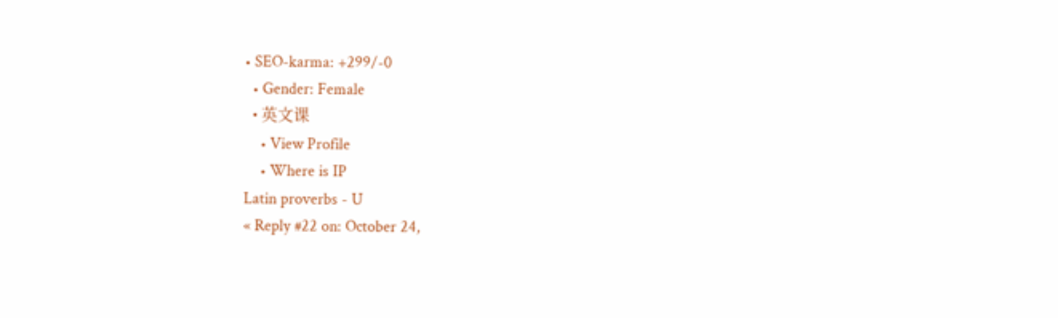• SEO-karma: +299/-0
  • Gender: Female
  • 英文课
    • View Profile
    • Where is IP
Latin proverbs - U
« Reply #22 on: October 24,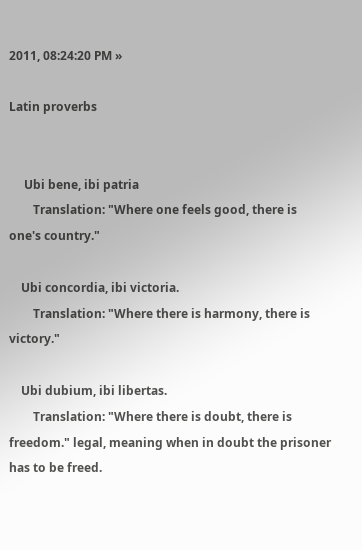2011, 08:24:20 PM »

Latin proverbs


     Ubi bene, ibi patria
        Translation: "Where one feels good, there is one's country."

    Ubi concordia, ibi victoria.
        Translation: "Where there is harmony, there is victory."

    Ubi dubium, ibi libertas.
        Translation: "Where there is doubt, there is freedom." legal, meaning when in doubt the prisoner has to be freed.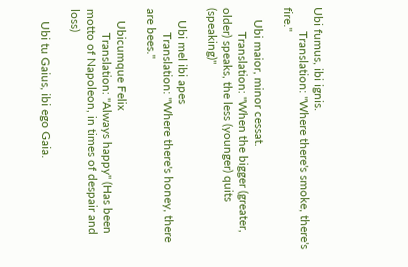Ubi fumus, ibi ignis.
        Translation: "Where there's smoke, there's fire."

    Ubi maior, minor cessat.
        Translation: "When the bigger (greater, older) speaks, the less (younger) quits (speaking)"

    Ubi mel ibi apes
        Translation: "Where there's honey, there are bees."

    Ubicumque Felix
        Translation: "Always happy" (Has been motto of Napoleon, in times of despair and loss)

    Ubi tu Gaius, ibi ego Gaia.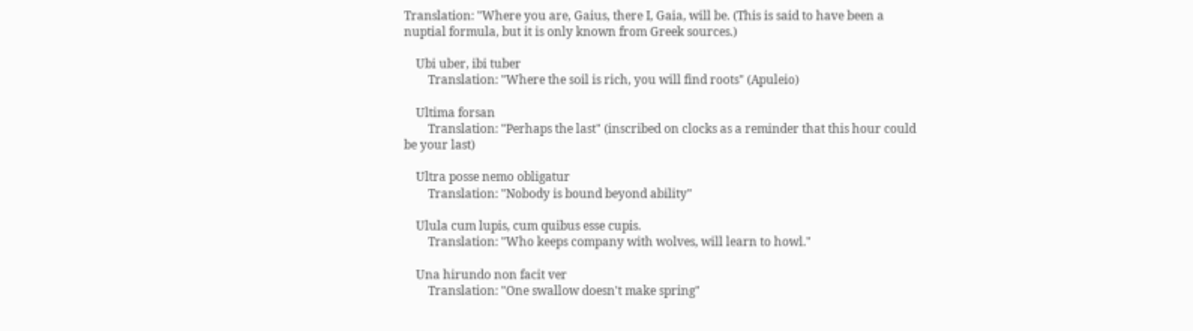Translation: "Where you are, Gaius, there I, Gaia, will be. (This is said to have been a nuptial formula, but it is only known from Greek sources.)

    Ubi uber, ibi tuber
        Translation: "Where the soil is rich, you will find roots" (Apuleio)

    Ultima forsan
        Translation: "Perhaps the last" (inscribed on clocks as a reminder that this hour could be your last)

    Ultra posse nemo obligatur
        Translation: "Nobody is bound beyond ability"

    Ulula cum lupis, cum quibus esse cupis.
        Translation: "Who keeps company with wolves, will learn to howl."

    Una hirundo non facit ver
        Translation: "One swallow doesn't make spring"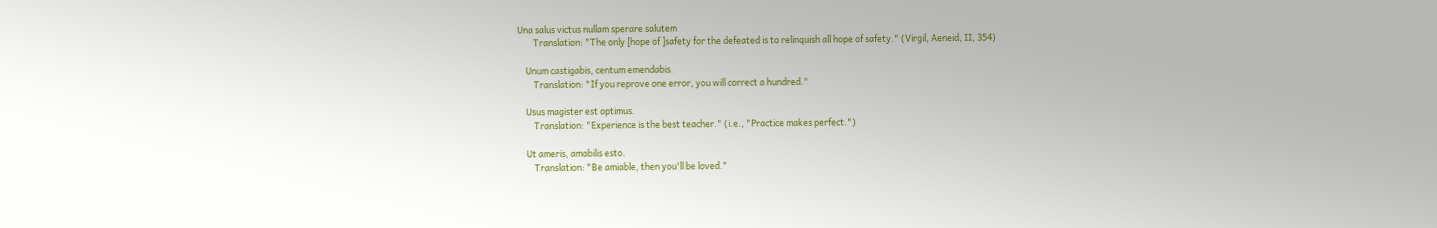Una salus victus nullam sperare salutem
        Translation: "The only [hope of ]safety for the defeated is to relinquish all hope of safety." (Virgil, Aeneid, II, 354)

    Unum castigabis, centum emendabis.
        Translation: "If you reprove one error, you will correct a hundred."

    Usus magister est optimus.
        Translation: "Experience is the best teacher." (i.e., "Practice makes perfect.")

    Ut ameris, amabilis esto.
        Translation: "Be amiable, then you'll be loved."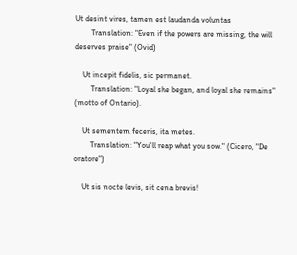Ut desint vires, tamen est laudanda voluntas
        Translation: "Even if the powers are missing, the will deserves praise" (Ovid)

    Ut incepit fidelis, sic permanet.
        Translation: "Loyal she began, and loyal she remains" (motto of Ontario).

    Ut sementem feceris, ita metes.
        Translation: "You'll reap what you sow." (Cicero, "De oratore")

    Ut sis nocte levis, sit cena brevis!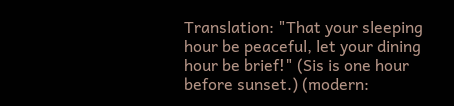Translation: "That your sleeping hour be peaceful, let your dining hour be brief!" (Sis is one hour before sunset.) (modern: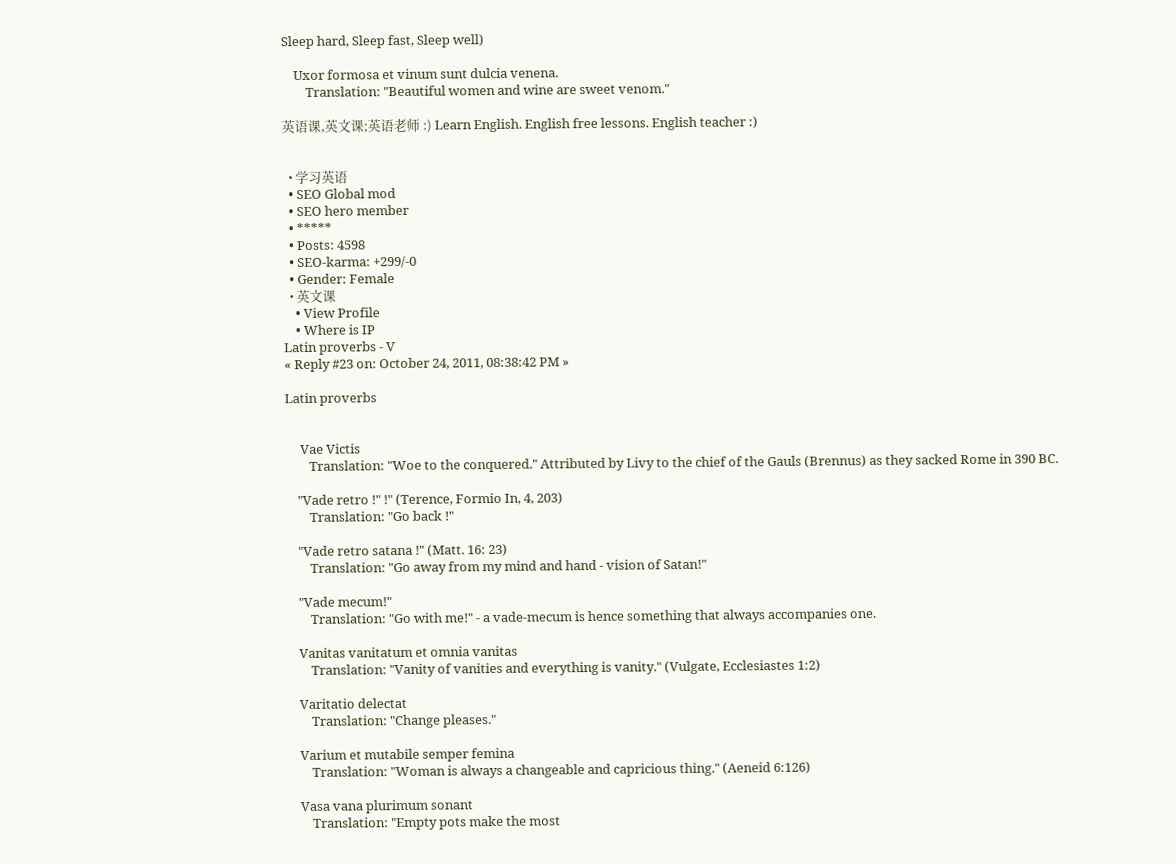Sleep hard, Sleep fast, Sleep well)

    Uxor formosa et vinum sunt dulcia venena.
        Translation: "Beautiful women and wine are sweet venom."

英语课,英文课;英语老师 :) Learn English. English free lessons. English teacher :)


  • 学习英语
  • SEO Global mod
  • SEO hero member
  • *****
  • Posts: 4598
  • SEO-karma: +299/-0
  • Gender: Female
  • 英文课
    • View Profile
    • Where is IP
Latin proverbs - V
« Reply #23 on: October 24, 2011, 08:38:42 PM »

Latin proverbs


     Vae Victis
        Translation: "Woe to the conquered." Attributed by Livy to the chief of the Gauls (Brennus) as they sacked Rome in 390 BC.

    "Vade retro !" !" (Terence, Formio In, 4, 203)
        Translation: "Go back !"

    "Vade retro satana !" (Matt. 16: 23)
        Translation: "Go away from my mind and hand - vision of Satan!"

    "Vade mecum!"
        Translation: "Go with me!" - a vade-mecum is hence something that always accompanies one.

    Vanitas vanitatum et omnia vanitas
        Translation: "Vanity of vanities and everything is vanity." (Vulgate, Ecclesiastes 1:2)

    Varitatio delectat
        Translation: "Change pleases."

    Varium et mutabile semper femina
        Translation: "Woman is always a changeable and capricious thing." (Aeneid 6:126)

    Vasa vana plurimum sonant
        Translation: "Empty pots make the most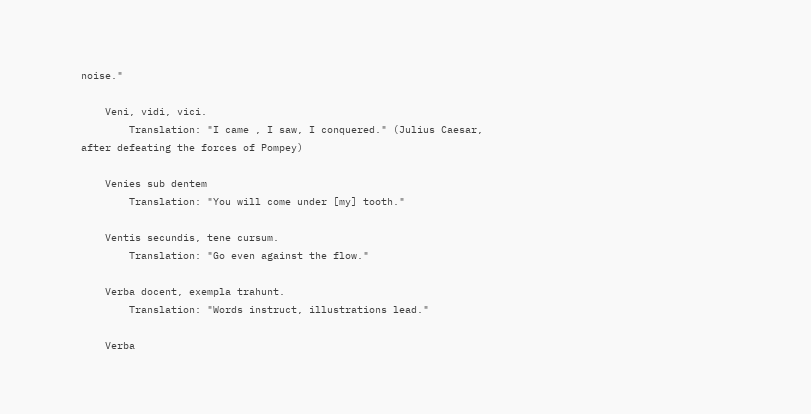noise."

    Veni, vidi, vici.
        Translation: "I came , I saw, I conquered." (Julius Caesar, after defeating the forces of Pompey)

    Venies sub dentem
        Translation: "You will come under [my] tooth."

    Ventis secundis, tene cursum.
        Translation: "Go even against the flow."

    Verba docent, exempla trahunt.
        Translation: "Words instruct, illustrations lead."

    Verba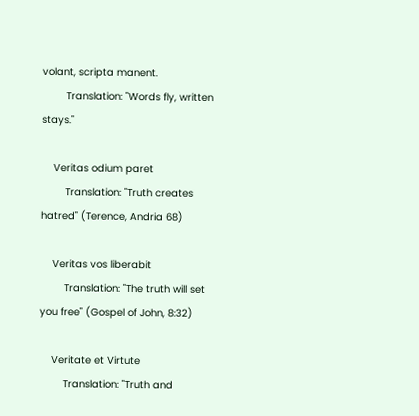volant, scripta manent.
        Translation: "Words fly, written stays."

    Veritas odium paret
        Translation: "Truth creates hatred" (Terence, Andria 68)

    Veritas vos liberabit
        Translation: "The truth will set you free" (Gospel of John, 8:32)

    Veritate et Virtute
        Translation: "Truth and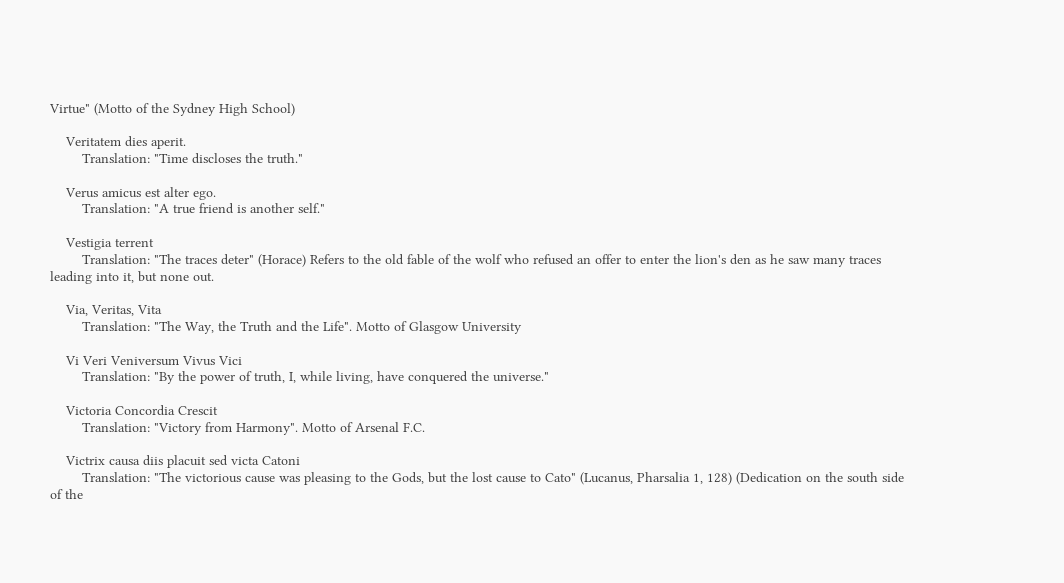Virtue" (Motto of the Sydney High School)

    Veritatem dies aperit.
        Translation: "Time discloses the truth."

    Verus amicus est alter ego.
        Translation: "A true friend is another self."

    Vestigia terrent
        Translation: "The traces deter" (Horace) Refers to the old fable of the wolf who refused an offer to enter the lion's den as he saw many traces leading into it, but none out.

    Via, Veritas, Vita
        Translation: "The Way, the Truth and the Life". Motto of Glasgow University

    Vi Veri Veniversum Vivus Vici
        Translation: "By the power of truth, I, while living, have conquered the universe."

    Victoria Concordia Crescit
        Translation: "Victory from Harmony". Motto of Arsenal F.C.

    Victrix causa diis placuit sed victa Catoni
        Translation: "The victorious cause was pleasing to the Gods, but the lost cause to Cato" (Lucanus, Pharsalia 1, 128) (Dedication on the south side of the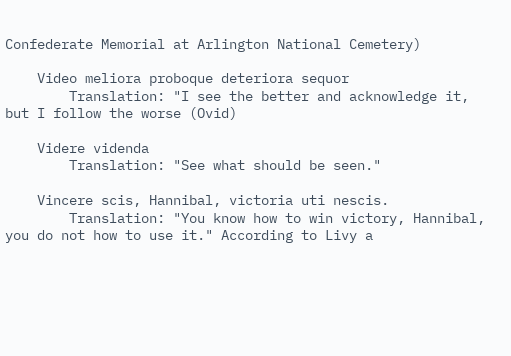Confederate Memorial at Arlington National Cemetery)

    Video meliora proboque deteriora sequor
        Translation: "I see the better and acknowledge it, but I follow the worse (Ovid)

    Videre videnda
        Translation: "See what should be seen."

    Vincere scis, Hannibal, victoria uti nescis.
        Translation: "You know how to win victory, Hannibal, you do not how to use it." According to Livy a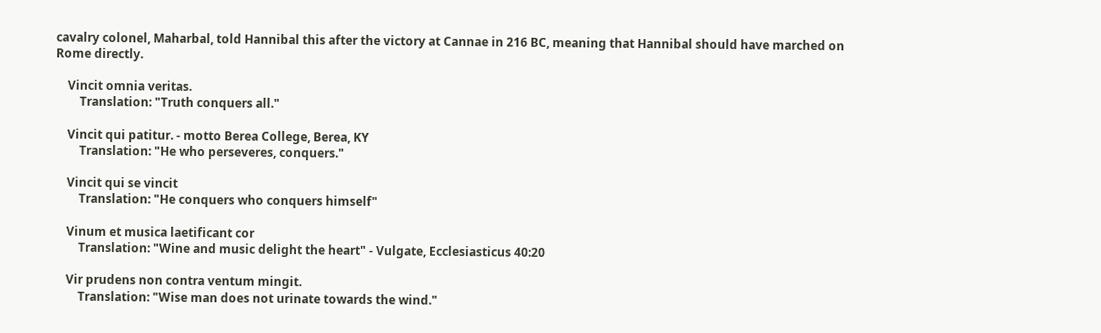cavalry colonel, Maharbal, told Hannibal this after the victory at Cannae in 216 BC, meaning that Hannibal should have marched on Rome directly.

    Vincit omnia veritas.
        Translation: "Truth conquers all."

    Vincit qui patitur. - motto Berea College, Berea, KY
        Translation: "He who perseveres, conquers."

    Vincit qui se vincit
        Translation: "He conquers who conquers himself"

    Vinum et musica laetificant cor
        Translation: "Wine and music delight the heart" - Vulgate, Ecclesiasticus 40:20

    Vir prudens non contra ventum mingit.
        Translation: "Wise man does not urinate towards the wind."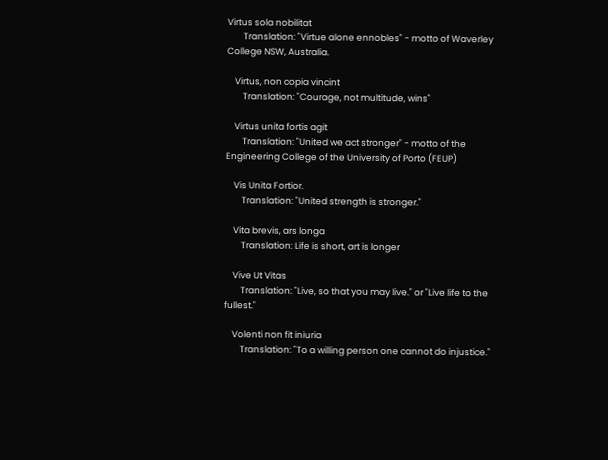Virtus sola nobilitat
        Translation: "Virtue alone ennobles" - motto of Waverley College NSW, Australia.

    Virtus, non copia vincint
        Translation: "Courage, not multitude, wins"

    Virtus unita fortis agit
        Translation: "United we act stronger" - motto of the Engineering College of the University of Porto (FEUP)

    Vis Unita Fortior.
        Translation: "United strength is stronger."

    Vita brevis, ars longa
        Translation: Life is short, art is longer

    Vive Ut Vitas
        Translation: "Live, so that you may live." or "Live life to the fullest."

    Volenti non fit iniuria
        Translation: "To a willing person one cannot do injustice."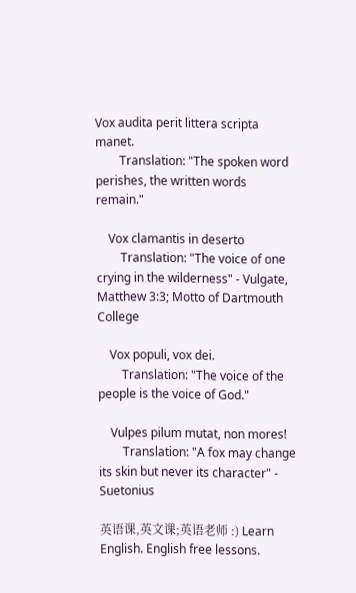Vox audita perit littera scripta manet.
        Translation: "The spoken word perishes, the written words remain."

    Vox clamantis in deserto
        Translation: "The voice of one crying in the wilderness" - Vulgate, Matthew 3:3; Motto of Dartmouth College

    Vox populi, vox dei.
        Translation: "The voice of the people is the voice of God."

    Vulpes pilum mutat, non mores!
        Translation: "A fox may change its skin but never its character" - Suetonius

英语课,英文课;英语老师 :) Learn English. English free lessons.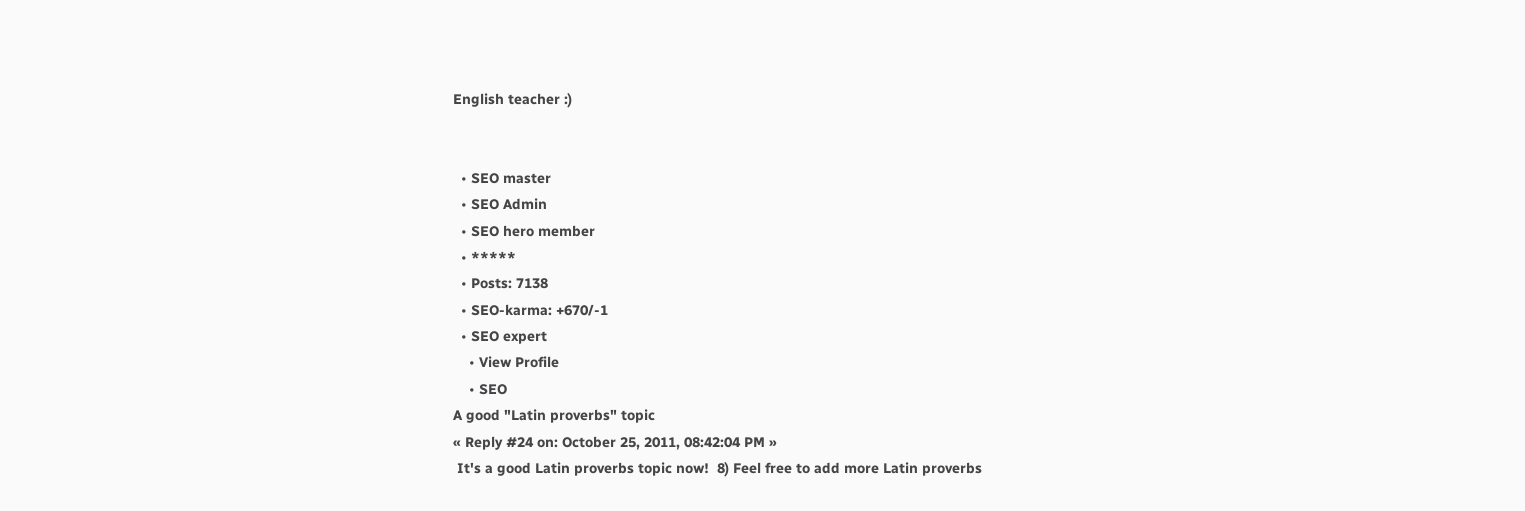English teacher :)


  • SEO master
  • SEO Admin
  • SEO hero member
  • *****
  • Posts: 7138
  • SEO-karma: +670/-1
  • SEO expert
    • View Profile
    • SEO
A good "Latin proverbs" topic
« Reply #24 on: October 25, 2011, 08:42:04 PM »
 It's a good Latin proverbs topic now!  8) Feel free to add more Latin proverbs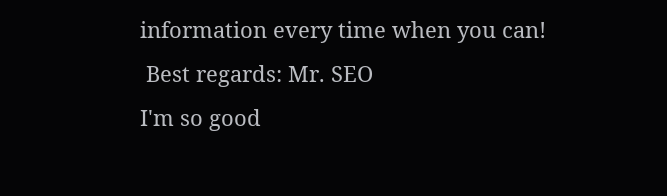information every time when you can!
 Best regards: Mr. SEO
I'm so good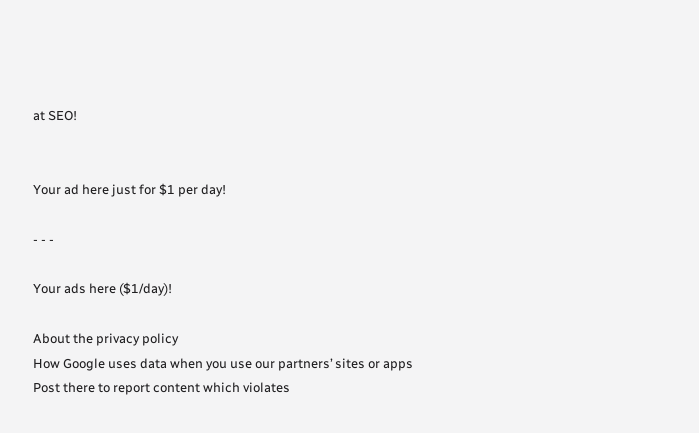at SEO!


Your ad here just for $1 per day!

- - -

Your ads here ($1/day)!

About the privacy policy
How Google uses data when you use our partners’ sites or apps
Post there to report content which violates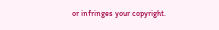or infringes your copyright.